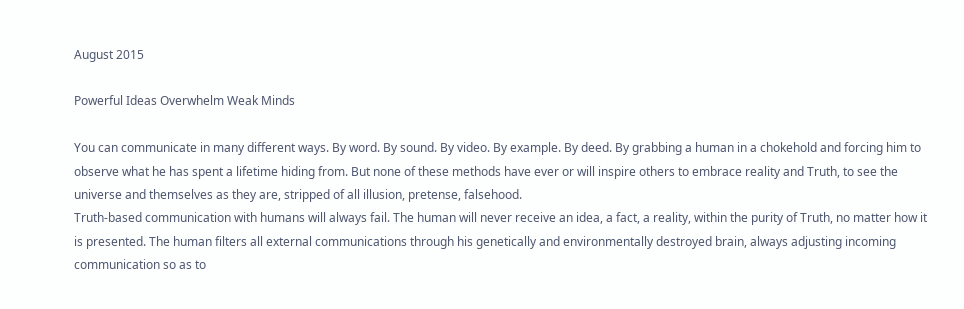August 2015

Powerful Ideas Overwhelm Weak Minds

You can communicate in many different ways. By word. By sound. By video. By example. By deed. By grabbing a human in a chokehold and forcing him to observe what he has spent a lifetime hiding from. But none of these methods have ever or will inspire others to embrace reality and Truth, to see the universe and themselves as they are, stripped of all illusion, pretense, falsehood.
Truth-based communication with humans will always fail. The human will never receive an idea, a fact, a reality, within the purity of Truth, no matter how it is presented. The human filters all external communications through his genetically and environmentally destroyed brain, always adjusting incoming communication so as to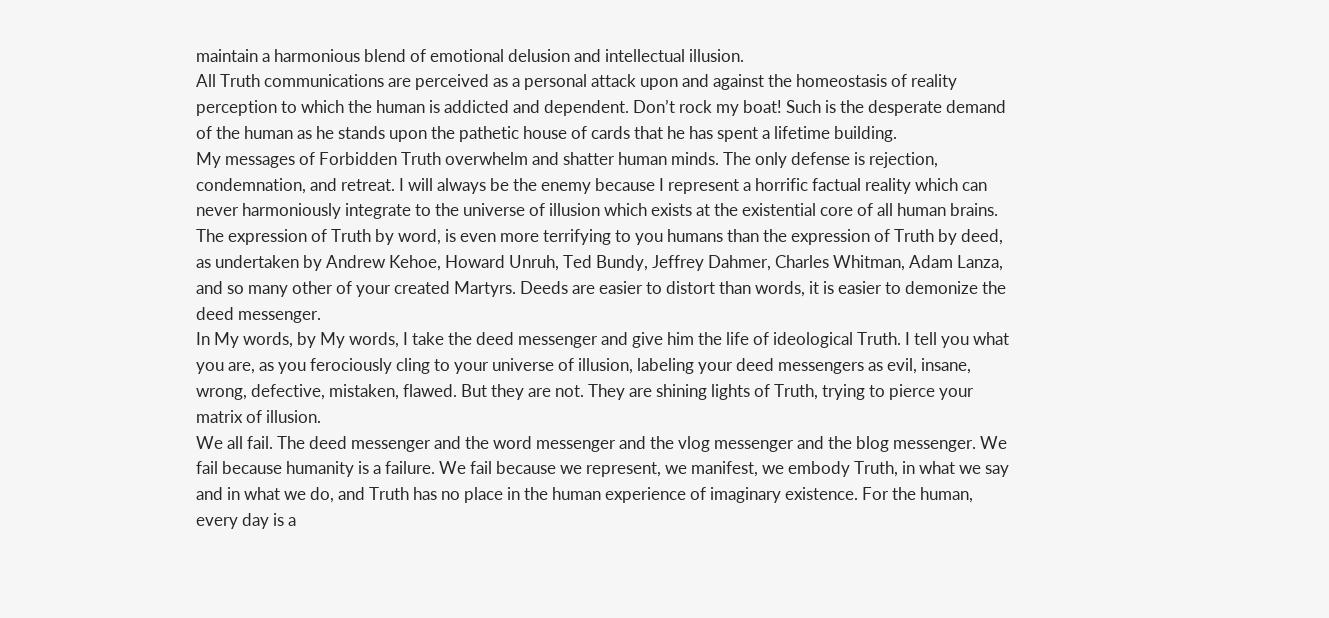maintain a harmonious blend of emotional delusion and intellectual illusion.
All Truth communications are perceived as a personal attack upon and against the homeostasis of reality perception to which the human is addicted and dependent. Don’t rock my boat! Such is the desperate demand of the human as he stands upon the pathetic house of cards that he has spent a lifetime building.
My messages of Forbidden Truth overwhelm and shatter human minds. The only defense is rejection, condemnation, and retreat. I will always be the enemy because I represent a horrific factual reality which can never harmoniously integrate to the universe of illusion which exists at the existential core of all human brains.
The expression of Truth by word, is even more terrifying to you humans than the expression of Truth by deed, as undertaken by Andrew Kehoe, Howard Unruh, Ted Bundy, Jeffrey Dahmer, Charles Whitman, Adam Lanza, and so many other of your created Martyrs. Deeds are easier to distort than words, it is easier to demonize the deed messenger.
In My words, by My words, I take the deed messenger and give him the life of ideological Truth. I tell you what you are, as you ferociously cling to your universe of illusion, labeling your deed messengers as evil, insane, wrong, defective, mistaken, flawed. But they are not. They are shining lights of Truth, trying to pierce your matrix of illusion.
We all fail. The deed messenger and the word messenger and the vlog messenger and the blog messenger. We fail because humanity is a failure. We fail because we represent, we manifest, we embody Truth, in what we say and in what we do, and Truth has no place in the human experience of imaginary existence. For the human, every day is a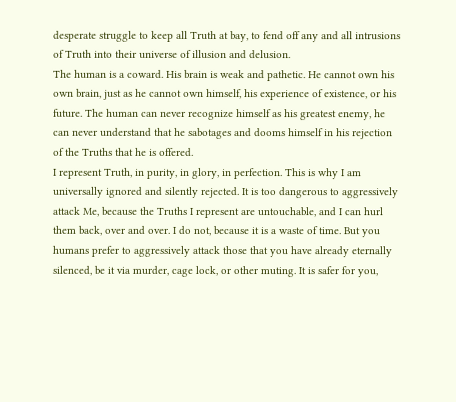desperate struggle to keep all Truth at bay, to fend off any and all intrusions of Truth into their universe of illusion and delusion.
The human is a coward. His brain is weak and pathetic. He cannot own his own brain, just as he cannot own himself, his experience of existence, or his future. The human can never recognize himself as his greatest enemy, he can never understand that he sabotages and dooms himself in his rejection of the Truths that he is offered.
I represent Truth, in purity, in glory, in perfection. This is why I am universally ignored and silently rejected. It is too dangerous to aggressively attack Me, because the Truths I represent are untouchable, and I can hurl them back, over and over. I do not, because it is a waste of time. But you humans prefer to aggressively attack those that you have already eternally silenced, be it via murder, cage lock, or other muting. It is safer for you,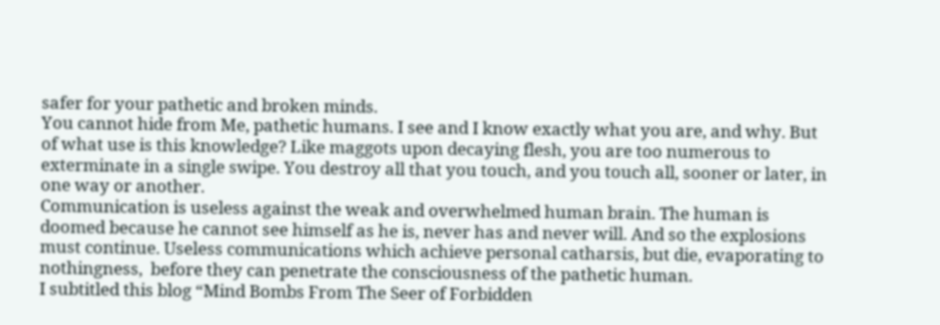safer for your pathetic and broken minds.
You cannot hide from Me, pathetic humans. I see and I know exactly what you are, and why. But of what use is this knowledge? Like maggots upon decaying flesh, you are too numerous to exterminate in a single swipe. You destroy all that you touch, and you touch all, sooner or later, in one way or another.
Communication is useless against the weak and overwhelmed human brain. The human is doomed because he cannot see himself as he is, never has and never will. And so the explosions must continue. Useless communications which achieve personal catharsis, but die, evaporating to nothingness,  before they can penetrate the consciousness of the pathetic human.
I subtitled this blog “Mind Bombs From The Seer of Forbidden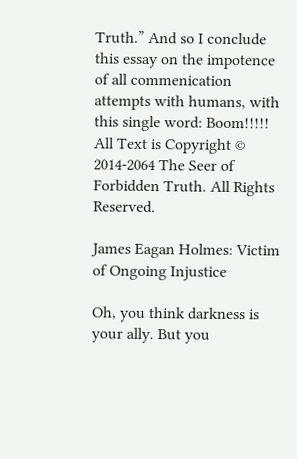Truth.” And so I conclude this essay on the impotence of all commenication attempts with humans, with this single word: Boom!!!!!
All Text is Copyright © 2014-2064 The Seer of Forbidden Truth. All Rights Reserved.

James Eagan Holmes: Victim of Ongoing Injustice

Oh, you think darkness is your ally. But you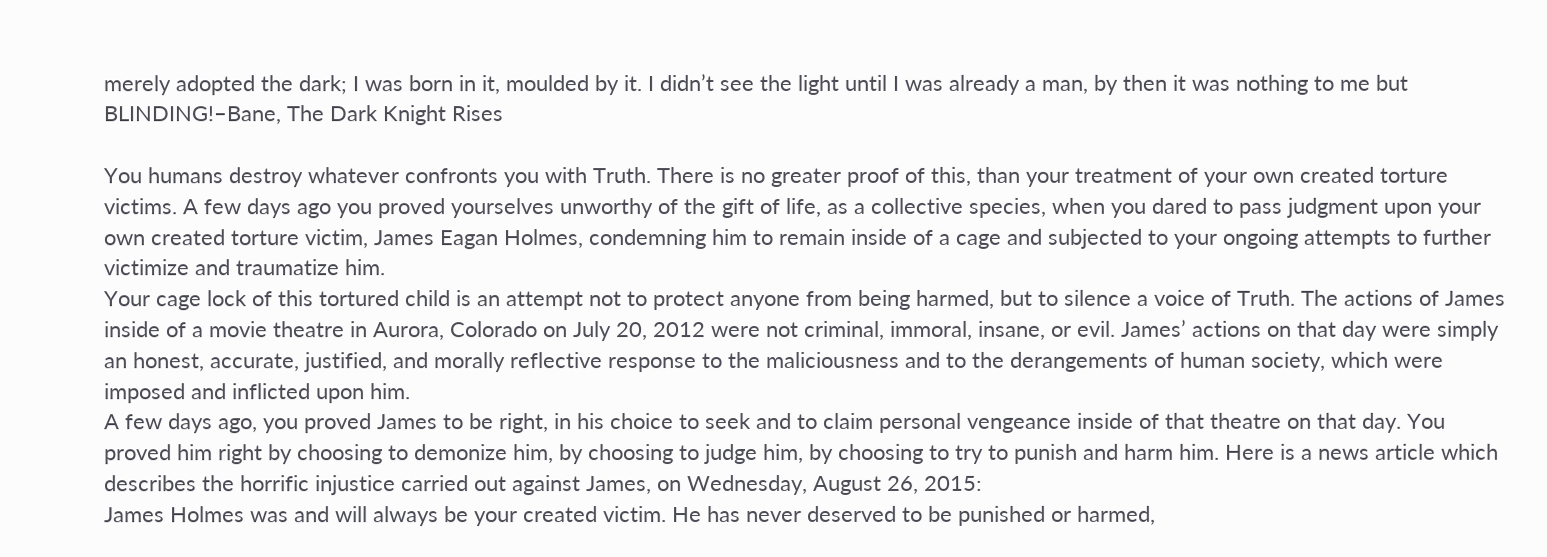merely adopted the dark; I was born in it, moulded by it. I didn’t see the light until I was already a man, by then it was nothing to me but BLINDING!–Bane, The Dark Knight Rises

You humans destroy whatever confronts you with Truth. There is no greater proof of this, than your treatment of your own created torture victims. A few days ago you proved yourselves unworthy of the gift of life, as a collective species, when you dared to pass judgment upon your own created torture victim, James Eagan Holmes, condemning him to remain inside of a cage and subjected to your ongoing attempts to further victimize and traumatize him.
Your cage lock of this tortured child is an attempt not to protect anyone from being harmed, but to silence a voice of Truth. The actions of James inside of a movie theatre in Aurora, Colorado on July 20, 2012 were not criminal, immoral, insane, or evil. James’ actions on that day were simply an honest, accurate, justified, and morally reflective response to the maliciousness and to the derangements of human society, which were imposed and inflicted upon him.
A few days ago, you proved James to be right, in his choice to seek and to claim personal vengeance inside of that theatre on that day. You proved him right by choosing to demonize him, by choosing to judge him, by choosing to try to punish and harm him. Here is a news article which describes the horrific injustice carried out against James, on Wednesday, August 26, 2015:
James Holmes was and will always be your created victim. He has never deserved to be punished or harmed,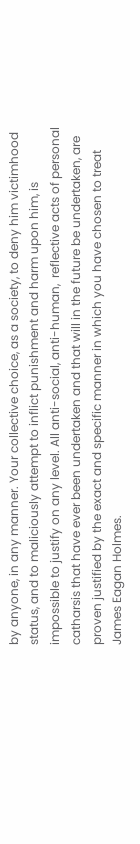by anyone, in any manner. Your collective choice, as a society, to deny him victimhood status, and to maliciously attempt to inflict punishment and harm upon him, is impossible to justify on any level. All anti-social, anti-human,  reflective acts of personal catharsis that have ever been undertaken and that will in the future be undertaken, are proven justified by the exact and specific manner in which you have chosen to treat James Eagan Holmes.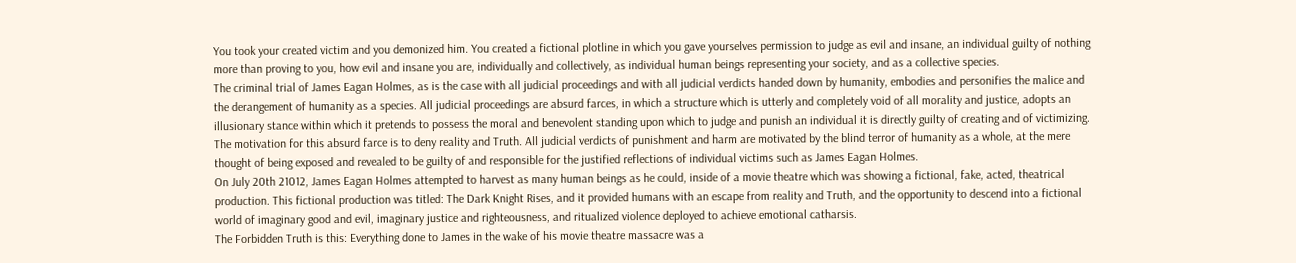You took your created victim and you demonized him. You created a fictional plotline in which you gave yourselves permission to judge as evil and insane, an individual guilty of nothing more than proving to you, how evil and insane you are, individually and collectively, as individual human beings representing your society, and as a collective species.
The criminal trial of James Eagan Holmes, as is the case with all judicial proceedings and with all judicial verdicts handed down by humanity, embodies and personifies the malice and the derangement of humanity as a species. All judicial proceedings are absurd farces, in which a structure which is utterly and completely void of all morality and justice, adopts an illusionary stance within which it pretends to possess the moral and benevolent standing upon which to judge and punish an individual it is directly guilty of creating and of victimizing.
The motivation for this absurd farce is to deny reality and Truth. All judicial verdicts of punishment and harm are motivated by the blind terror of humanity as a whole, at the mere thought of being exposed and revealed to be guilty of and responsible for the justified reflections of individual victims such as James Eagan Holmes.
On July 20th 21012, James Eagan Holmes attempted to harvest as many human beings as he could, inside of a movie theatre which was showing a fictional, fake, acted, theatrical production. This fictional production was titled: The Dark Knight Rises, and it provided humans with an escape from reality and Truth, and the opportunity to descend into a fictional world of imaginary good and evil, imaginary justice and righteousness, and ritualized violence deployed to achieve emotional catharsis.
The Forbidden Truth is this: Everything done to James in the wake of his movie theatre massacre was a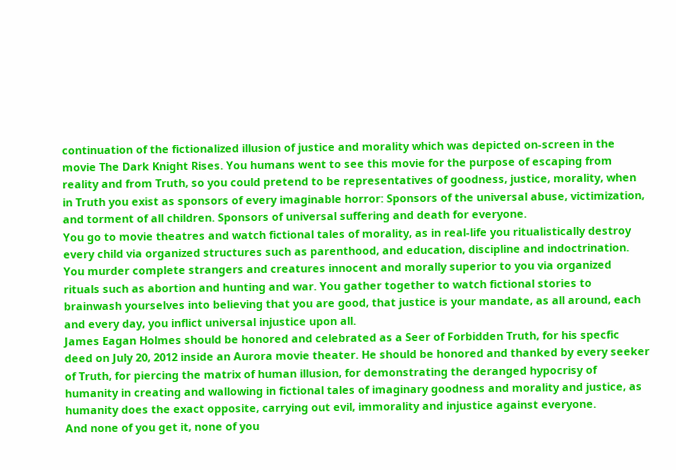continuation of the fictionalized illusion of justice and morality which was depicted on-screen in the movie The Dark Knight Rises. You humans went to see this movie for the purpose of escaping from reality and from Truth, so you could pretend to be representatives of goodness, justice, morality, when in Truth you exist as sponsors of every imaginable horror: Sponsors of the universal abuse, victimization, and torment of all children. Sponsors of universal suffering and death for everyone.
You go to movie theatres and watch fictional tales of morality, as in real-life you ritualistically destroy every child via organized structures such as parenthood, and education, discipline and indoctrination. You murder complete strangers and creatures innocent and morally superior to you via organized rituals such as abortion and hunting and war. You gather together to watch fictional stories to brainwash yourselves into believing that you are good, that justice is your mandate, as all around, each and every day, you inflict universal injustice upon all.
James Eagan Holmes should be honored and celebrated as a Seer of Forbidden Truth, for his specfic deed on July 20, 2012 inside an Aurora movie theater. He should be honored and thanked by every seeker of Truth, for piercing the matrix of human illusion, for demonstrating the deranged hypocrisy of humanity in creating and wallowing in fictional tales of imaginary goodness and morality and justice, as humanity does the exact opposite, carrying out evil, immorality and injustice against everyone.
And none of you get it, none of you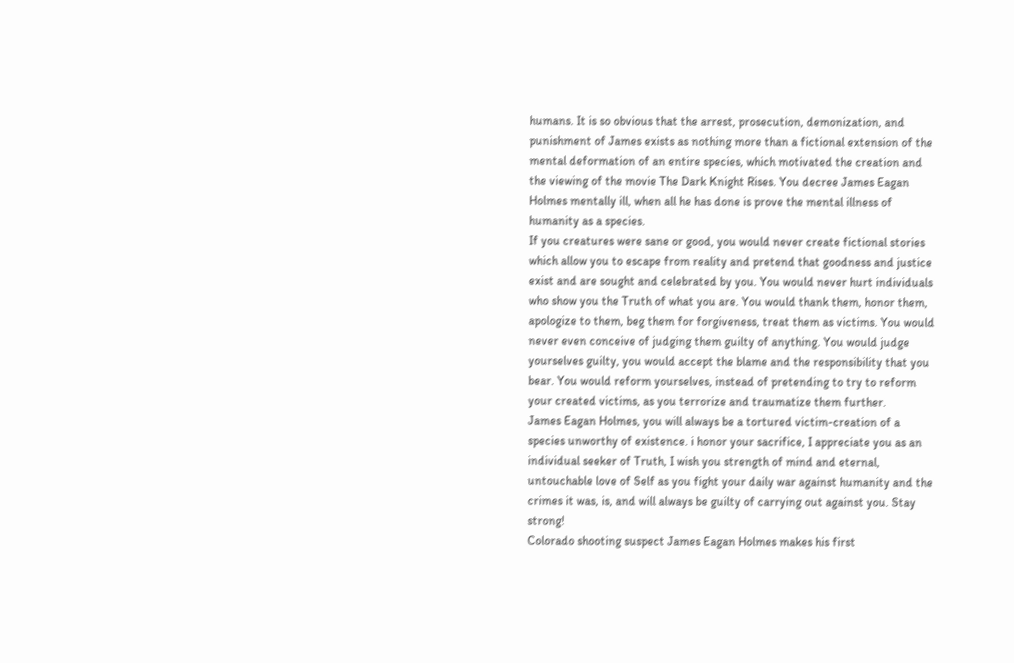humans. It is so obvious that the arrest, prosecution, demonization, and punishment of James exists as nothing more than a fictional extension of the mental deformation of an entire species, which motivated the creation and the viewing of the movie The Dark Knight Rises. You decree James Eagan Holmes mentally ill, when all he has done is prove the mental illness of humanity as a species.
If you creatures were sane or good, you would never create fictional stories which allow you to escape from reality and pretend that goodness and justice exist and are sought and celebrated by you. You would never hurt individuals who show you the Truth of what you are. You would thank them, honor them, apologize to them, beg them for forgiveness, treat them as victims. You would never even conceive of judging them guilty of anything. You would judge yourselves guilty, you would accept the blame and the responsibility that you bear. You would reform yourselves, instead of pretending to try to reform your created victims, as you terrorize and traumatize them further.
James Eagan Holmes, you will always be a tortured victim-creation of a species unworthy of existence. i honor your sacrifice, I appreciate you as an individual seeker of Truth, I wish you strength of mind and eternal, untouchable love of Self as you fight your daily war against humanity and the crimes it was, is, and will always be guilty of carrying out against you. Stay strong!
Colorado shooting suspect James Eagan Holmes makes his first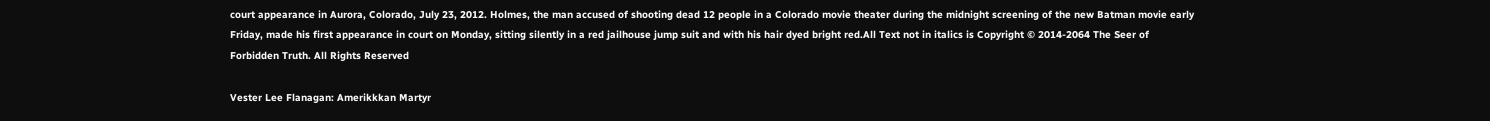court appearance in Aurora, Colorado, July 23, 2012. Holmes, the man accused of shooting dead 12 people in a Colorado movie theater during the midnight screening of the new Batman movie early Friday, made his first appearance in court on Monday, sitting silently in a red jailhouse jump suit and with his hair dyed bright red.All Text not in italics is Copyright © 2014-2064 The Seer of Forbidden Truth. All Rights Reserved

Vester Lee Flanagan: Amerikkkan Martyr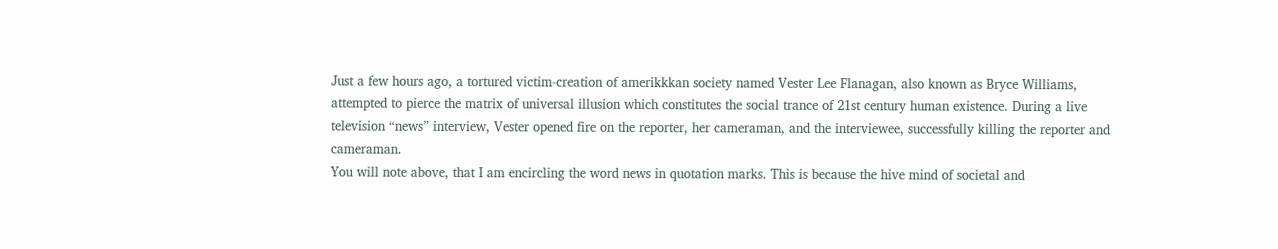Just a few hours ago, a tortured victim-creation of amerikkkan society named Vester Lee Flanagan, also known as Bryce Williams, attempted to pierce the matrix of universal illusion which constitutes the social trance of 21st century human existence. During a live television “news” interview, Vester opened fire on the reporter, her cameraman, and the interviewee, successfully killing the reporter and cameraman.
You will note above, that I am encircling the word news in quotation marks. This is because the hive mind of societal and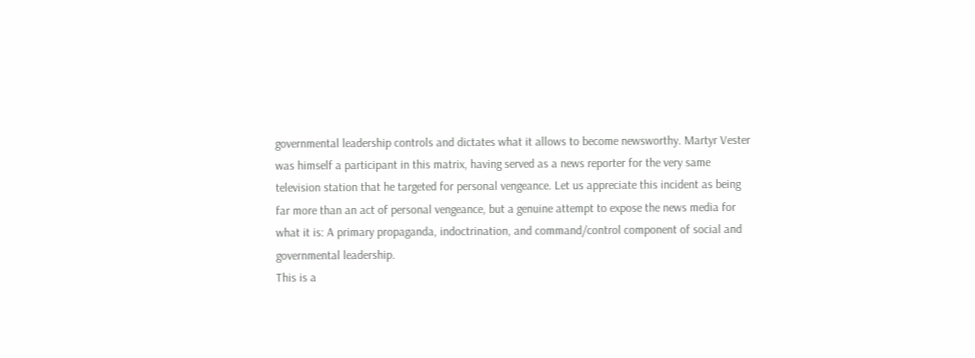governmental leadership controls and dictates what it allows to become newsworthy. Martyr Vester was himself a participant in this matrix, having served as a news reporter for the very same television station that he targeted for personal vengeance. Let us appreciate this incident as being far more than an act of personal vengeance, but a genuine attempt to expose the news media for what it is: A primary propaganda, indoctrination, and command/control component of social and governmental leadership.
This is a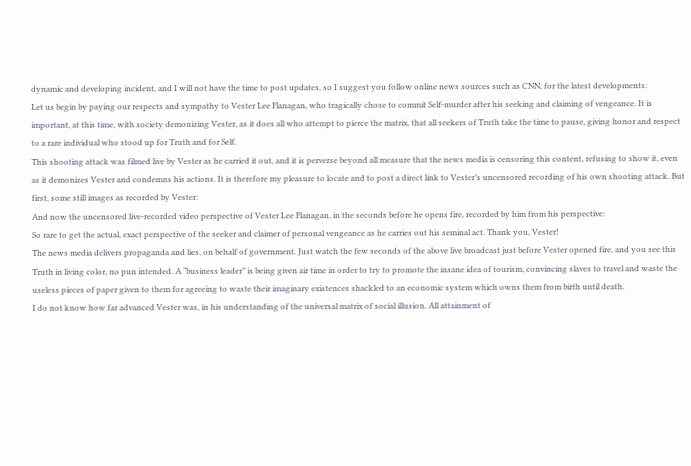dynamic and developing incident, and I will not have the time to post updates, so I suggest you follow online news sources such as CNN, for the latest developments:
Let us begin by paying our respects and sympathy to Vester Lee Flanagan, who tragically chose to commit Self-murder after his seeking and claiming of vengeance. It is important, at this time, with society demonizing Vester, as it does all who attempt to pierce the matrix, that all seekers of Truth take the time to pause, giving honor and respect to a rare individual who stood up for Truth and for Self.
This shooting attack was filmed live by Vester as he carried it out, and it is perverse beyond all measure that the news media is censoring this content, refusing to show it, even as it demonizes Vester and condemns his actions. It is therefore my pleasure to locate and to post a direct link to Vester’s uncensored recording of his own shooting attack. But first, some still images as recorded by Vester:
And now the uncensored live-recorded video perspective of Vester Lee Flanagan, in the seconds before he opens fire, recorded by him from his perspective:
So rare to get the actual, exact perspective of the seeker and claimer of personal vengeance as he carries out his seminal act. Thank you, Vester!
The news media delivers propaganda and lies, on behalf of government. Just watch the few seconds of the above live broadcast just before Vester opened fire, and you see this Truth in living color, no pun intended. A “business leader” is being given air time in order to try to promote the insane idea of tourism, convincing slaves to travel and waste the useless pieces of paper given to them for agreeing to waste their imaginary existences shackled to an economic system which owns them from birth until death.
I do not know how far advanced Vester was, in his understanding of the universal matrix of social illusion. All attainment of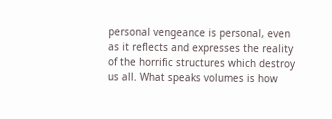personal vengeance is personal, even as it reflects and expresses the reality of the horrific structures which destroy us all. What speaks volumes is how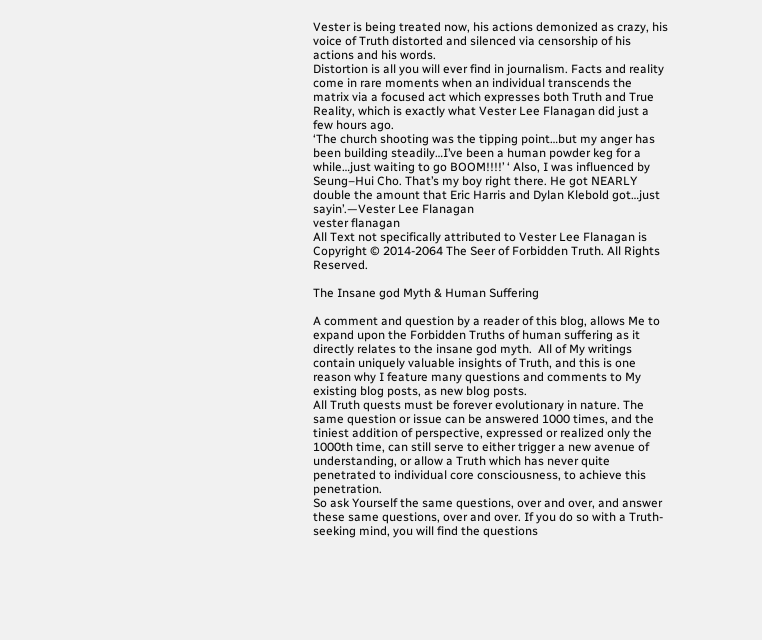Vester is being treated now, his actions demonized as crazy, his voice of Truth distorted and silenced via censorship of his actions and his words.
Distortion is all you will ever find in journalism. Facts and reality come in rare moments when an individual transcends the matrix via a focused act which expresses both Truth and True Reality, which is exactly what Vester Lee Flanagan did just a few hours ago.
‘The church shooting was the tipping point…but my anger has been building steadily…I’ve been a human powder keg for a while…just waiting to go BOOM!!!!’ ‘ Also, I was influenced by Seung–Hui Cho. That’s my boy right there. He got NEARLY double the amount that Eric Harris and Dylan Klebold got…just sayin’.—Vester Lee Flanagan
vester flanagan
All Text not specifically attributed to Vester Lee Flanagan is Copyright © 2014-2064 The Seer of Forbidden Truth. All Rights Reserved.

The Insane god Myth & Human Suffering

A comment and question by a reader of this blog, allows Me to expand upon the Forbidden Truths of human suffering as it directly relates to the insane god myth.  All of My writings contain uniquely valuable insights of Truth, and this is one reason why I feature many questions and comments to My existing blog posts, as new blog posts.
All Truth quests must be forever evolutionary in nature. The same question or issue can be answered 1000 times, and the tiniest addition of perspective, expressed or realized only the 1000th time, can still serve to either trigger a new avenue of understanding, or allow a Truth which has never quite penetrated to individual core consciousness, to achieve this penetration.
So ask Yourself the same questions, over and over, and answer these same questions, over and over. If you do so with a Truth-seeking mind, you will find the questions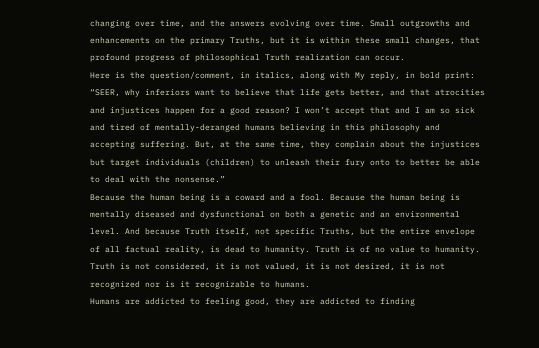changing over time, and the answers evolving over time. Small outgrowths and enhancements on the primary Truths, but it is within these small changes, that profound progress of philosophical Truth realization can occur.
Here is the question/comment, in italics, along with My reply, in bold print:
“SEER, why inferiors want to believe that life gets better, and that atrocities and injustices happen for a good reason? I won’t accept that and I am so sick and tired of mentally-deranged humans believing in this philosophy and accepting suffering. But, at the same time, they complain about the injustices but target individuals (children) to unleash their fury onto to better be able to deal with the nonsense.”
Because the human being is a coward and a fool. Because the human being is mentally diseased and dysfunctional on both a genetic and an environmental level. And because Truth itself, not specific Truths, but the entire envelope of all factual reality, is dead to humanity. Truth is of no value to humanity. Truth is not considered, it is not valued, it is not desired, it is not recognized nor is it recognizable to humans.
Humans are addicted to feeling good, they are addicted to finding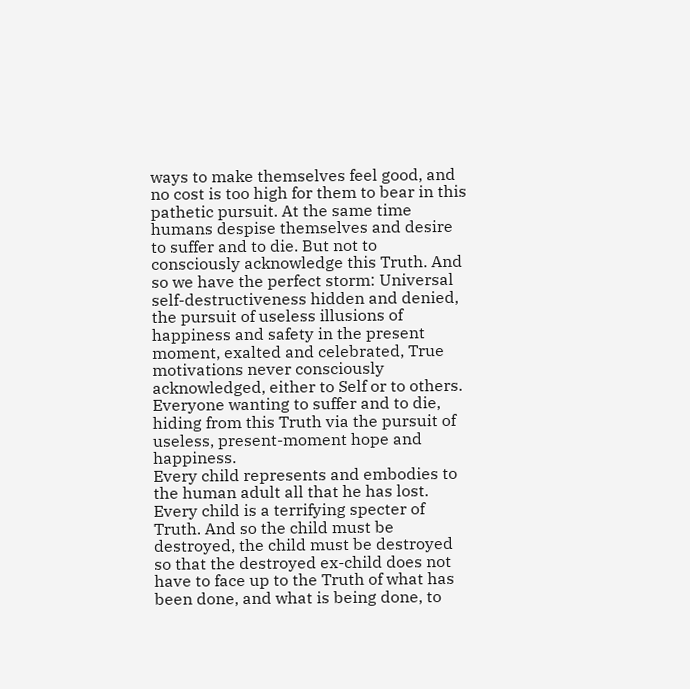ways to make themselves feel good, and no cost is too high for them to bear in this pathetic pursuit. At the same time humans despise themselves and desire to suffer and to die. But not to consciously acknowledge this Truth. And so we have the perfect storm: Universal self-destructiveness hidden and denied, the pursuit of useless illusions of happiness and safety in the present moment, exalted and celebrated, True motivations never consciously acknowledged, either to Self or to others. Everyone wanting to suffer and to die, hiding from this Truth via the pursuit of useless, present-moment hope and happiness.
Every child represents and embodies to the human adult all that he has lost. Every child is a terrifying specter of Truth. And so the child must be destroyed, the child must be destroyed so that the destroyed ex-child does not have to face up to the Truth of what has been done, and what is being done, to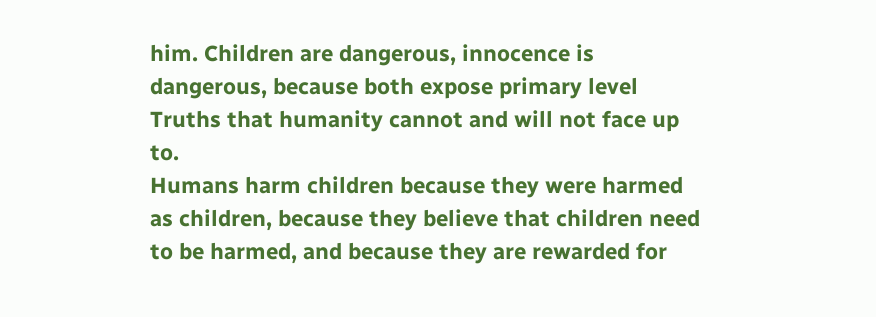him. Children are dangerous, innocence is dangerous, because both expose primary level Truths that humanity cannot and will not face up to.
Humans harm children because they were harmed as children, because they believe that children need to be harmed, and because they are rewarded for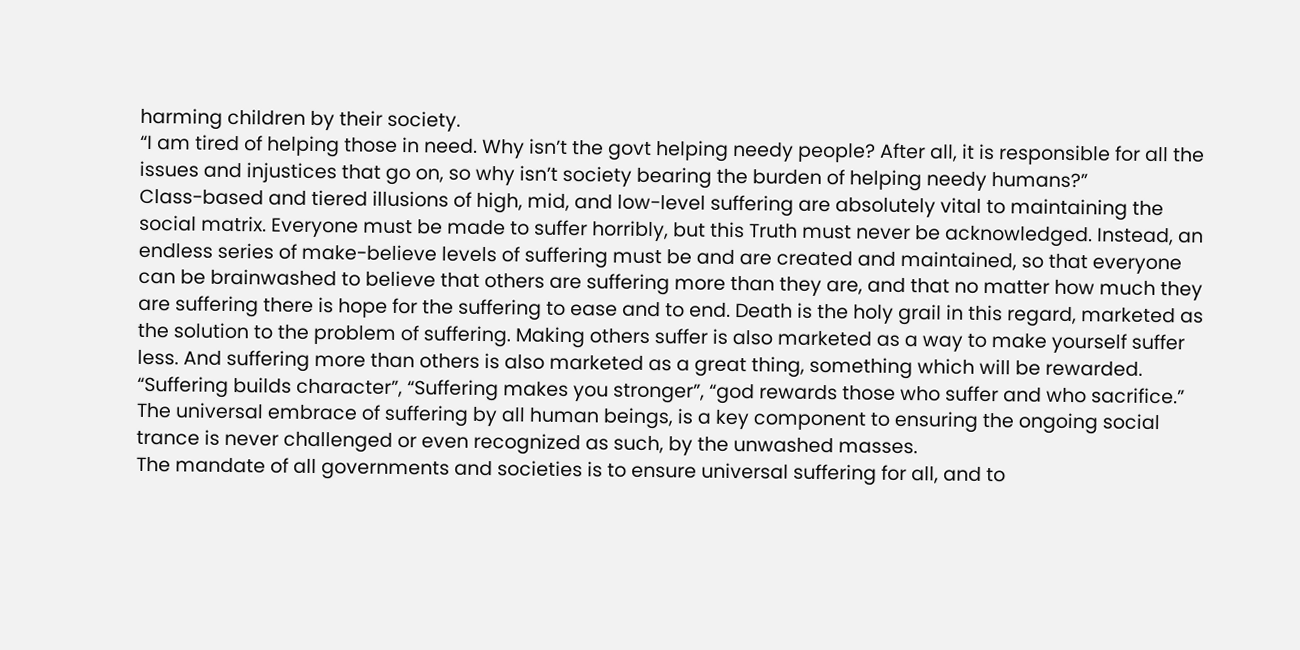harming children by their society.
“I am tired of helping those in need. Why isn’t the govt helping needy people? After all, it is responsible for all the issues and injustices that go on, so why isn’t society bearing the burden of helping needy humans?”
Class-based and tiered illusions of high, mid, and low-level suffering are absolutely vital to maintaining the social matrix. Everyone must be made to suffer horribly, but this Truth must never be acknowledged. Instead, an endless series of make-believe levels of suffering must be and are created and maintained, so that everyone can be brainwashed to believe that others are suffering more than they are, and that no matter how much they are suffering there is hope for the suffering to ease and to end. Death is the holy grail in this regard, marketed as the solution to the problem of suffering. Making others suffer is also marketed as a way to make yourself suffer less. And suffering more than others is also marketed as a great thing, something which will be rewarded. “Suffering builds character”, “Suffering makes you stronger”, “god rewards those who suffer and who sacrifice.” The universal embrace of suffering by all human beings, is a key component to ensuring the ongoing social trance is never challenged or even recognized as such, by the unwashed masses.
The mandate of all governments and societies is to ensure universal suffering for all, and to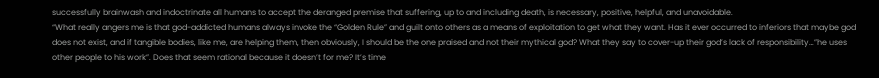successfully brainwash and indoctrinate all humans to accept the deranged premise that suffering, up to and including death, is necessary, positive, helpful, and unavoidable.
“What really angers me is that god-addicted humans always invoke the “Golden Rule” and guilt onto others as a means of exploitation to get what they want. Has it ever occurred to inferiors that maybe god does not exist, and if tangible bodies, like me, are helping them, then obviously, I should be the one praised and not their mythical god? What they say to cover-up their god’s lack of responsibility…”he uses other people to his work”. Does that seem rational because it doesn’t for me? It’s time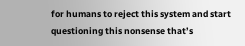for humans to reject this system and start questioning this nonsense that’s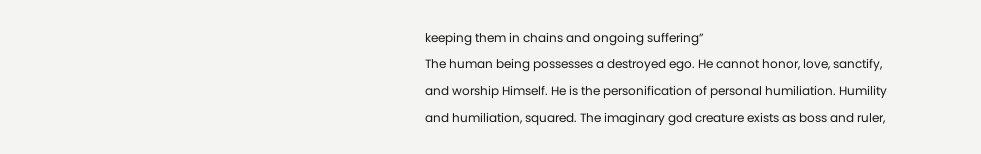keeping them in chains and ongoing suffering”
The human being possesses a destroyed ego. He cannot honor, love, sanctify, and worship Himself. He is the personification of personal humiliation. Humility and humiliation, squared. The imaginary god creature exists as boss and ruler,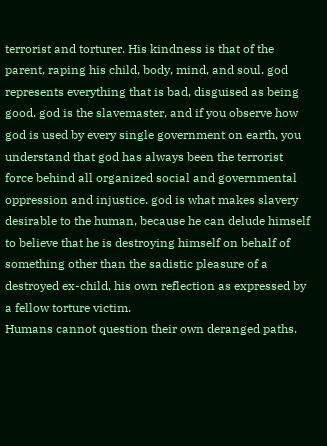terrorist and torturer. His kindness is that of the parent, raping his child, body, mind, and soul. god represents everything that is bad, disguised as being good. god is the slavemaster, and if you observe how god is used by every single government on earth, you understand that god has always been the terrorist force behind all organized social and governmental oppression and injustice. god is what makes slavery desirable to the human, because he can delude himself to believe that he is destroying himself on behalf of something other than the sadistic pleasure of a destroyed ex-child, his own reflection as expressed by a fellow torture victim.
Humans cannot question their own deranged paths.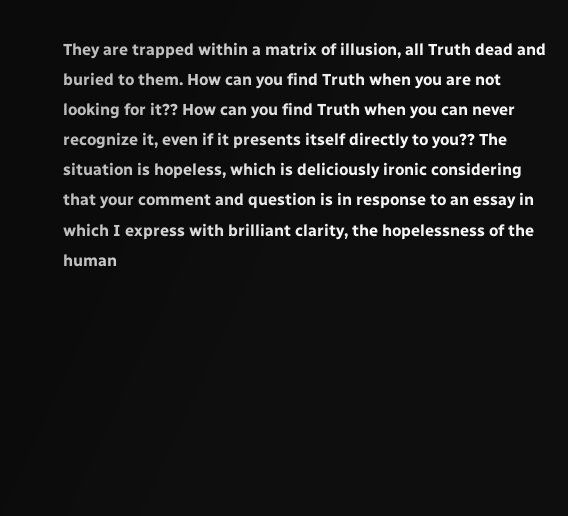They are trapped within a matrix of illusion, all Truth dead and buried to them. How can you find Truth when you are not looking for it?? How can you find Truth when you can never recognize it, even if it presents itself directly to you?? The situation is hopeless, which is deliciously ironic considering that your comment and question is in response to an essay in which I express with brilliant clarity, the hopelessness of the human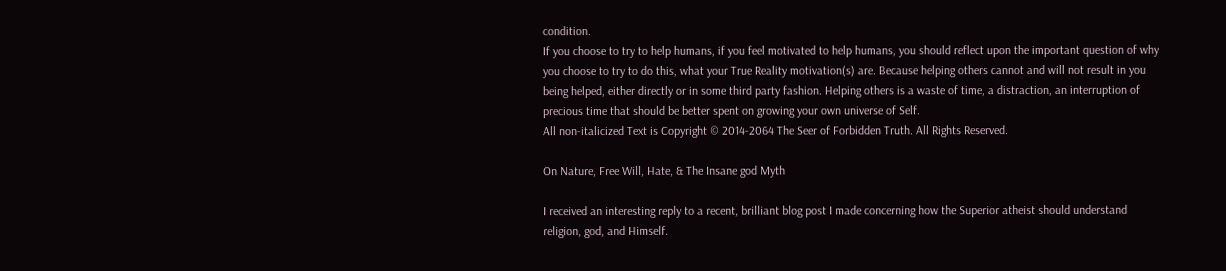condition.
If you choose to try to help humans, if you feel motivated to help humans, you should reflect upon the important question of why you choose to try to do this, what your True Reality motivation(s) are. Because helping others cannot and will not result in you being helped, either directly or in some third party fashion. Helping others is a waste of time, a distraction, an interruption of precious time that should be better spent on growing your own universe of Self.
All non-italicized Text is Copyright © 2014-2064 The Seer of Forbidden Truth. All Rights Reserved.

On Nature, Free Will, Hate, & The Insane god Myth

I received an interesting reply to a recent, brilliant blog post I made concerning how the Superior atheist should understand religion, god, and Himself.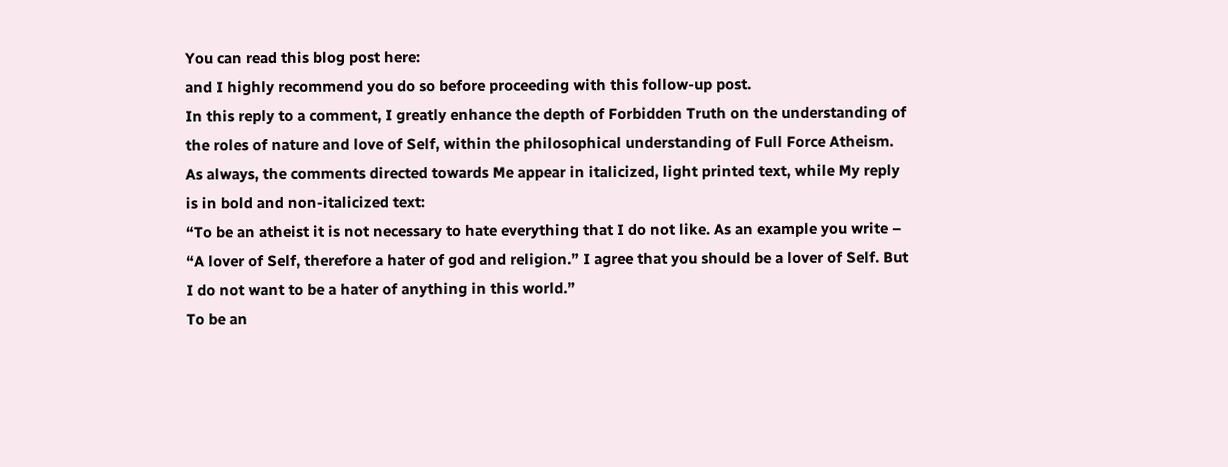You can read this blog post here:
and I highly recommend you do so before proceeding with this follow-up post.
In this reply to a comment, I greatly enhance the depth of Forbidden Truth on the understanding of the roles of nature and love of Self, within the philosophical understanding of Full Force Atheism.
As always, the comments directed towards Me appear in italicized, light printed text, while My reply is in bold and non-italicized text:
“To be an atheist it is not necessary to hate everything that I do not like. As an example you write – “A lover of Self, therefore a hater of god and religion.” I agree that you should be a lover of Self. But I do not want to be a hater of anything in this world.”
To be an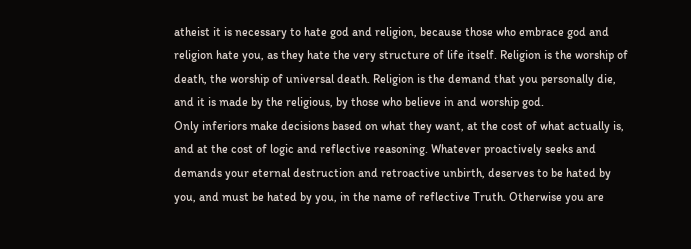atheist it is necessary to hate god and religion, because those who embrace god and religion hate you, as they hate the very structure of life itself. Religion is the worship of death, the worship of universal death. Religion is the demand that you personally die, and it is made by the religious, by those who believe in and worship god.
Only inferiors make decisions based on what they want, at the cost of what actually is, and at the cost of logic and reflective reasoning. Whatever proactively seeks and demands your eternal destruction and retroactive unbirth, deserves to be hated by you, and must be hated by you, in the name of reflective Truth. Otherwise you are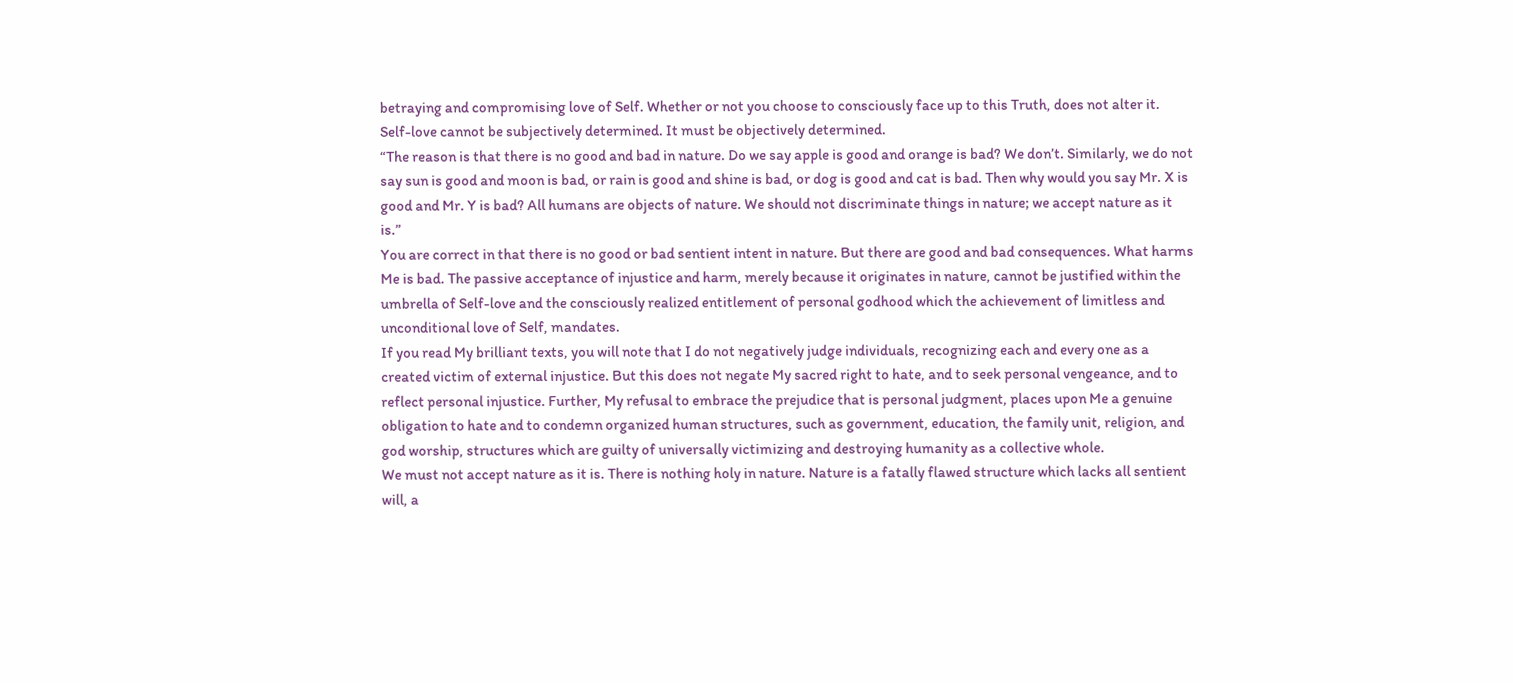betraying and compromising love of Self. Whether or not you choose to consciously face up to this Truth, does not alter it. Self-love cannot be subjectively determined. It must be objectively determined.
“The reason is that there is no good and bad in nature. Do we say apple is good and orange is bad? We don’t. Similarly, we do not say sun is good and moon is bad, or rain is good and shine is bad, or dog is good and cat is bad. Then why would you say Mr. X is good and Mr. Y is bad? All humans are objects of nature. We should not discriminate things in nature; we accept nature as it is.”
You are correct in that there is no good or bad sentient intent in nature. But there are good and bad consequences. What harms Me is bad. The passive acceptance of injustice and harm, merely because it originates in nature, cannot be justified within the umbrella of Self-love and the consciously realized entitlement of personal godhood which the achievement of limitless and unconditional love of Self, mandates.
If you read My brilliant texts, you will note that I do not negatively judge individuals, recognizing each and every one as a created victim of external injustice. But this does not negate My sacred right to hate, and to seek personal vengeance, and to reflect personal injustice. Further, My refusal to embrace the prejudice that is personal judgment, places upon Me a genuine obligation to hate and to condemn organized human structures, such as government, education, the family unit, religion, and god worship, structures which are guilty of universally victimizing and destroying humanity as a collective whole.
We must not accept nature as it is. There is nothing holy in nature. Nature is a fatally flawed structure which lacks all sentient will, a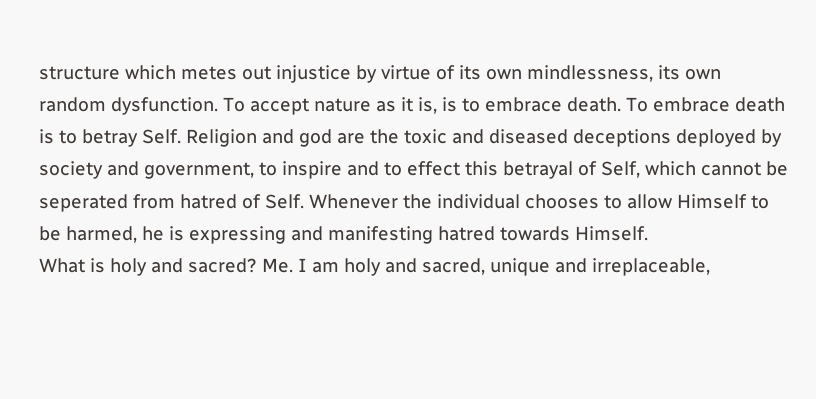structure which metes out injustice by virtue of its own mindlessness, its own random dysfunction. To accept nature as it is, is to embrace death. To embrace death is to betray Self. Religion and god are the toxic and diseased deceptions deployed by society and government, to inspire and to effect this betrayal of Self, which cannot be seperated from hatred of Self. Whenever the individual chooses to allow Himself to be harmed, he is expressing and manifesting hatred towards Himself.
What is holy and sacred? Me. I am holy and sacred, unique and irreplaceable,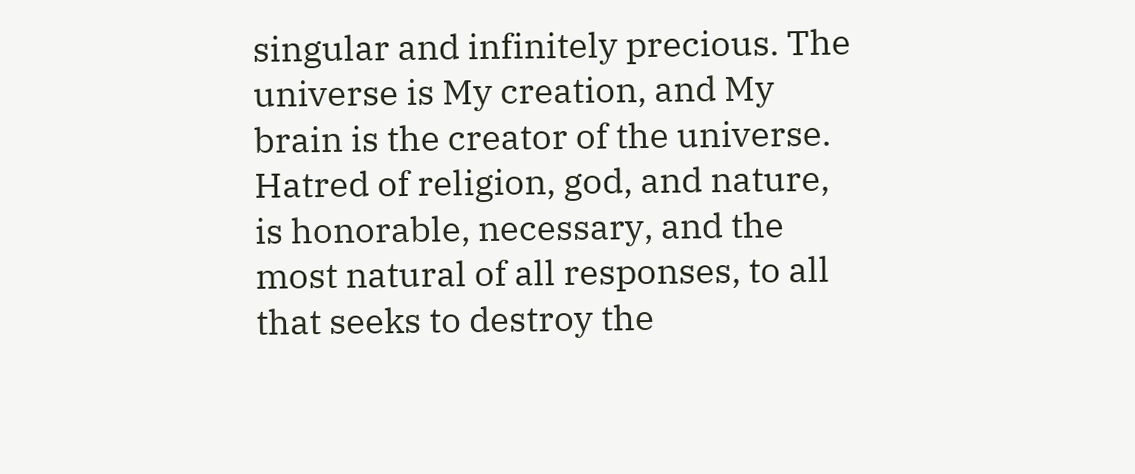singular and infinitely precious. The universe is My creation, and My brain is the creator of the universe. Hatred of religion, god, and nature, is honorable, necessary, and the most natural of all responses, to all that seeks to destroy the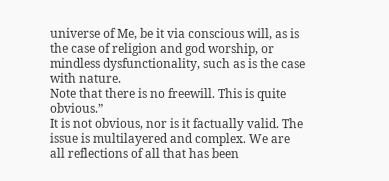universe of Me, be it via conscious will, as is the case of religion and god worship, or mindless dysfunctionality, such as is the case with nature.
Note that there is no freewill. This is quite obvious.”
It is not obvious, nor is it factually valid. The issue is multilayered and complex. We are all reflections of all that has been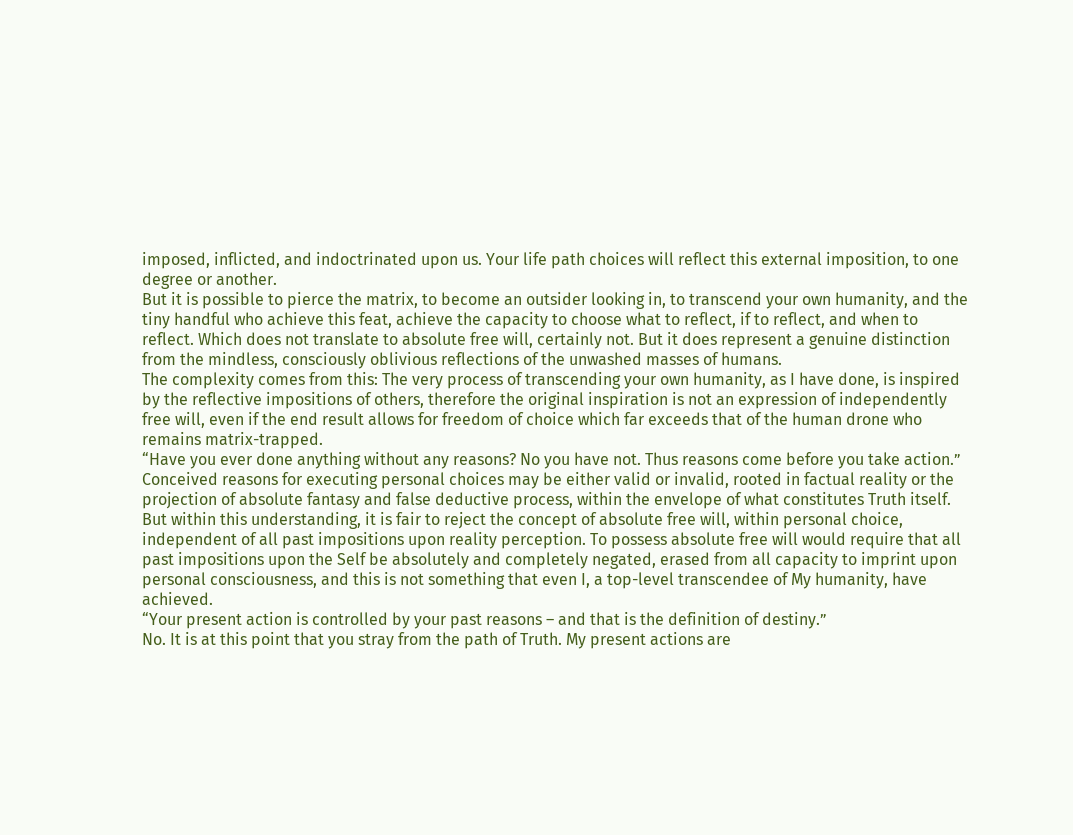imposed, inflicted, and indoctrinated upon us. Your life path choices will reflect this external imposition, to one degree or another.
But it is possible to pierce the matrix, to become an outsider looking in, to transcend your own humanity, and the tiny handful who achieve this feat, achieve the capacity to choose what to reflect, if to reflect, and when to reflect. Which does not translate to absolute free will, certainly not. But it does represent a genuine distinction from the mindless, consciously oblivious reflections of the unwashed masses of humans.
The complexity comes from this: The very process of transcending your own humanity, as I have done, is inspired by the reflective impositions of others, therefore the original inspiration is not an expression of independently free will, even if the end result allows for freedom of choice which far exceeds that of the human drone who remains matrix-trapped.
“Have you ever done anything without any reasons? No you have not. Thus reasons come before you take action.”
Conceived reasons for executing personal choices may be either valid or invalid, rooted in factual reality or the projection of absolute fantasy and false deductive process, within the envelope of what constitutes Truth itself. But within this understanding, it is fair to reject the concept of absolute free will, within personal choice, independent of all past impositions upon reality perception. To possess absolute free will would require that all past impositions upon the Self be absolutely and completely negated, erased from all capacity to imprint upon personal consciousness, and this is not something that even I, a top-level transcendee of My humanity, have achieved.
“Your present action is controlled by your past reasons – and that is the definition of destiny.”
No. It is at this point that you stray from the path of Truth. My present actions are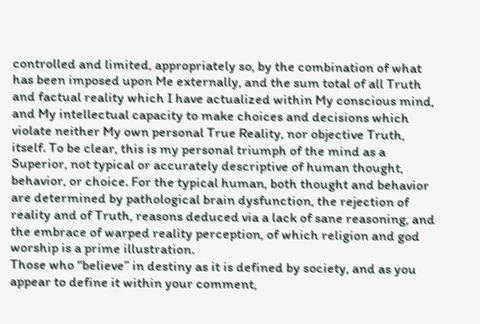controlled and limited, appropriately so, by the combination of what has been imposed upon Me externally, and the sum total of all Truth and factual reality which I have actualized within My conscious mind, and My intellectual capacity to make choices and decisions which violate neither My own personal True Reality, nor objective Truth, itself. To be clear, this is my personal triumph of the mind as a Superior, not typical or accurately descriptive of human thought, behavior, or choice. For the typical human, both thought and behavior are determined by pathological brain dysfunction, the rejection of reality and of Truth, reasons deduced via a lack of sane reasoning, and the embrace of warped reality perception, of which religion and god worship is a prime illustration.
Those who “believe” in destiny as it is defined by society, and as you appear to define it within your comment,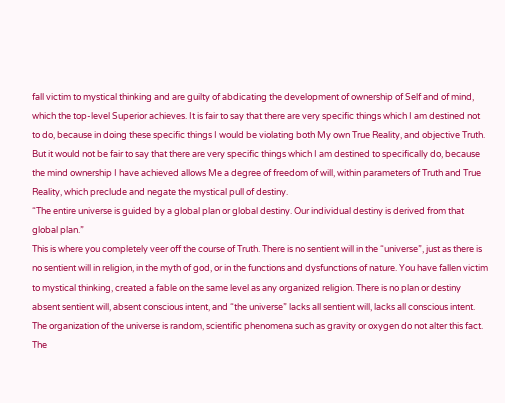fall victim to mystical thinking and are guilty of abdicating the development of ownership of Self and of mind, which the top-level Superior achieves. It is fair to say that there are very specific things which I am destined not to do, because in doing these specific things I would be violating both My own True Reality, and objective Truth. But it would not be fair to say that there are very specific things which I am destined to specifically do, because the mind ownership I have achieved allows Me a degree of freedom of will, within parameters of Truth and True Reality, which preclude and negate the mystical pull of destiny.
“The entire universe is guided by a global plan or global destiny. Our individual destiny is derived from that global plan.”
This is where you completely veer off the course of Truth. There is no sentient will in the “universe”, just as there is no sentient will in religion, in the myth of god, or in the functions and dysfunctions of nature. You have fallen victim to mystical thinking, created a fable on the same level as any organized religion. There is no plan or destiny absent sentient will, absent conscious intent, and “the universe” lacks all sentient will, lacks all conscious intent. The organization of the universe is random, scientific phenomena such as gravity or oxygen do not alter this fact.
The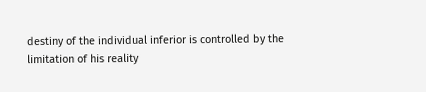destiny of the individual inferior is controlled by the limitation of his reality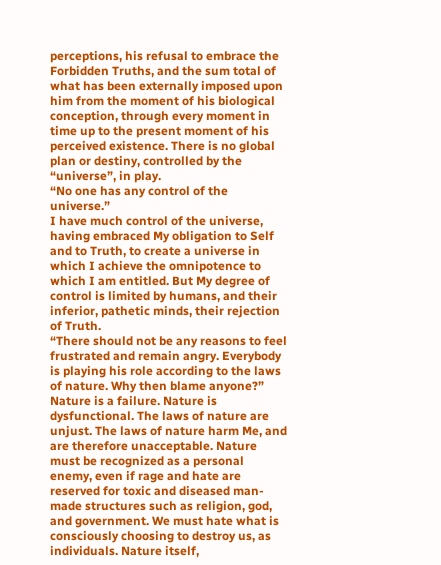perceptions, his refusal to embrace the Forbidden Truths, and the sum total of what has been externally imposed upon him from the moment of his biological conception, through every moment in time up to the present moment of his perceived existence. There is no global plan or destiny, controlled by the “universe”, in play.
“No one has any control of the universe.”
I have much control of the universe, having embraced My obligation to Self and to Truth, to create a universe in which I achieve the omnipotence to which I am entitled. But My degree of control is limited by humans, and their inferior, pathetic minds, their rejection of Truth.
“There should not be any reasons to feel frustrated and remain angry. Everybody is playing his role according to the laws of nature. Why then blame anyone?”
Nature is a failure. Nature is dysfunctional. The laws of nature are unjust. The laws of nature harm Me, and are therefore unacceptable. Nature must be recognized as a personal enemy, even if rage and hate are reserved for toxic and diseased man-made structures such as religion, god, and government. We must hate what is consciously choosing to destroy us, as individuals. Nature itself,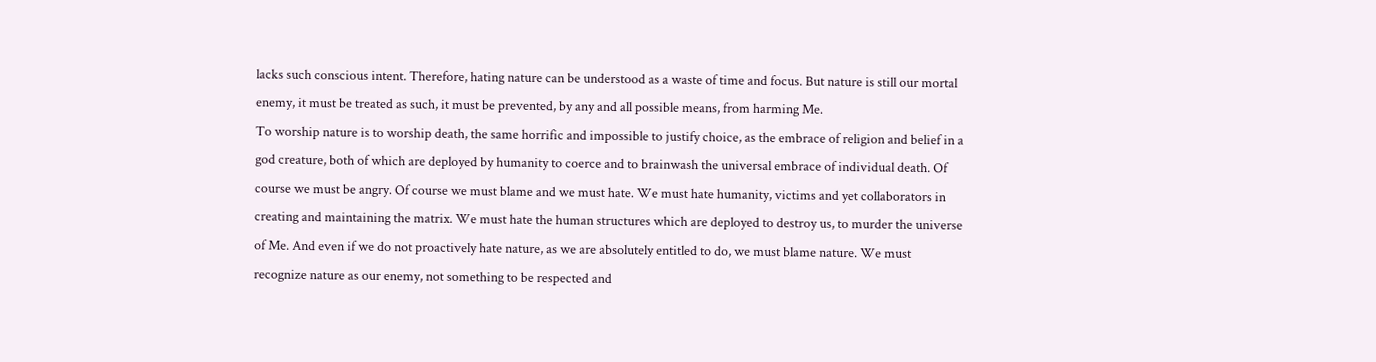lacks such conscious intent. Therefore, hating nature can be understood as a waste of time and focus. But nature is still our mortal enemy, it must be treated as such, it must be prevented, by any and all possible means, from harming Me.
To worship nature is to worship death, the same horrific and impossible to justify choice, as the embrace of religion and belief in a god creature, both of which are deployed by humanity to coerce and to brainwash the universal embrace of individual death. Of course we must be angry. Of course we must blame and we must hate. We must hate humanity, victims and yet collaborators in creating and maintaining the matrix. We must hate the human structures which are deployed to destroy us, to murder the universe of Me. And even if we do not proactively hate nature, as we are absolutely entitled to do, we must blame nature. We must recognize nature as our enemy, not something to be respected and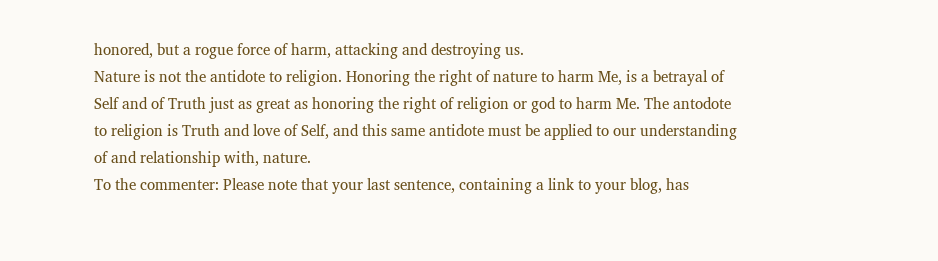honored, but a rogue force of harm, attacking and destroying us.
Nature is not the antidote to religion. Honoring the right of nature to harm Me, is a betrayal of Self and of Truth just as great as honoring the right of religion or god to harm Me. The antodote to religion is Truth and love of Self, and this same antidote must be applied to our understanding of and relationship with, nature.
To the commenter: Please note that your last sentence, containing a link to your blog, has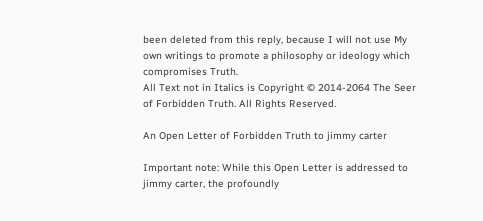been deleted from this reply, because I will not use My own writings to promote a philosophy or ideology which compromises Truth.
All Text not in Italics is Copyright © 2014-2064 The Seer of Forbidden Truth. All Rights Reserved.

An Open Letter of Forbidden Truth to jimmy carter

Important note: While this Open Letter is addressed to jimmy carter, the profoundly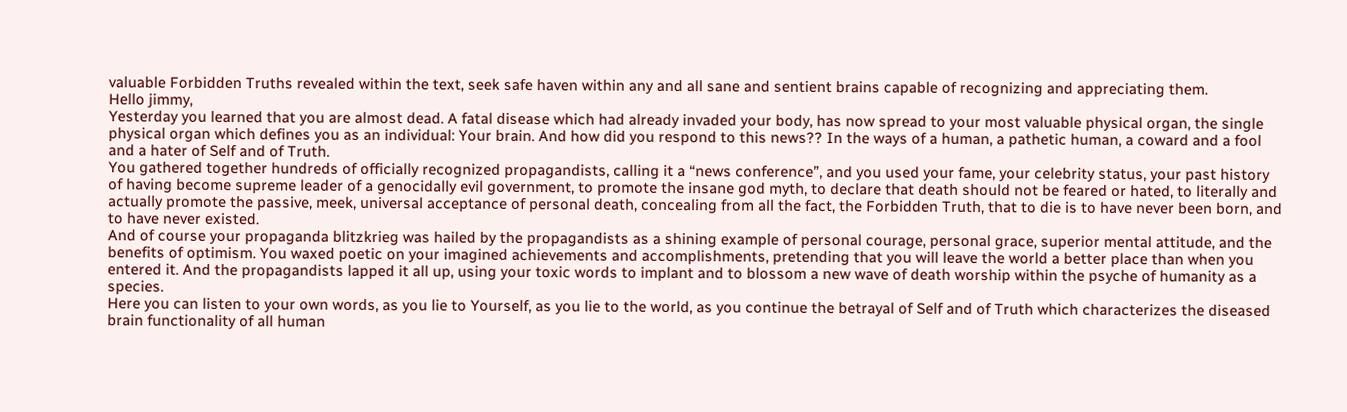valuable Forbidden Truths revealed within the text, seek safe haven within any and all sane and sentient brains capable of recognizing and appreciating them.
Hello jimmy,
Yesterday you learned that you are almost dead. A fatal disease which had already invaded your body, has now spread to your most valuable physical organ, the single physical organ which defines you as an individual: Your brain. And how did you respond to this news?? In the ways of a human, a pathetic human, a coward and a fool and a hater of Self and of Truth.
You gathered together hundreds of officially recognized propagandists, calling it a “news conference”, and you used your fame, your celebrity status, your past history of having become supreme leader of a genocidally evil government, to promote the insane god myth, to declare that death should not be feared or hated, to literally and actually promote the passive, meek, universal acceptance of personal death, concealing from all the fact, the Forbidden Truth, that to die is to have never been born, and to have never existed.
And of course your propaganda blitzkrieg was hailed by the propagandists as a shining example of personal courage, personal grace, superior mental attitude, and the benefits of optimism. You waxed poetic on your imagined achievements and accomplishments, pretending that you will leave the world a better place than when you entered it. And the propagandists lapped it all up, using your toxic words to implant and to blossom a new wave of death worship within the psyche of humanity as a species.
Here you can listen to your own words, as you lie to Yourself, as you lie to the world, as you continue the betrayal of Self and of Truth which characterizes the diseased brain functionality of all human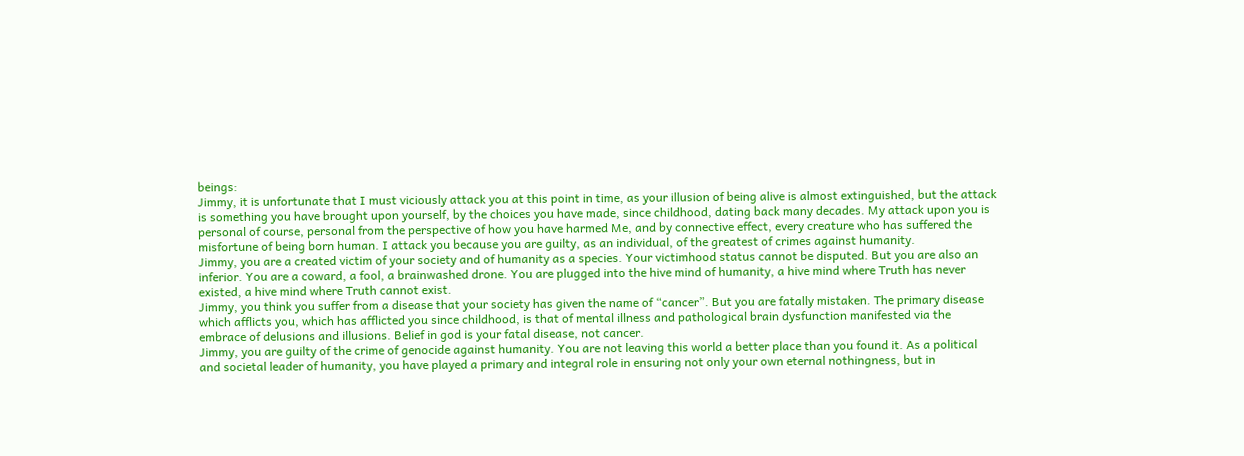beings:
Jimmy, it is unfortunate that I must viciously attack you at this point in time, as your illusion of being alive is almost extinguished, but the attack is something you have brought upon yourself, by the choices you have made, since childhood, dating back many decades. My attack upon you is personal of course, personal from the perspective of how you have harmed Me, and by connective effect, every creature who has suffered the misfortune of being born human. I attack you because you are guilty, as an individual, of the greatest of crimes against humanity.
Jimmy, you are a created victim of your society and of humanity as a species. Your victimhood status cannot be disputed. But you are also an inferior. You are a coward, a fool, a brainwashed drone. You are plugged into the hive mind of humanity, a hive mind where Truth has never existed, a hive mind where Truth cannot exist.
Jimmy, you think you suffer from a disease that your society has given the name of “cancer”. But you are fatally mistaken. The primary disease which afflicts you, which has afflicted you since childhood, is that of mental illness and pathological brain dysfunction manifested via the embrace of delusions and illusions. Belief in god is your fatal disease, not cancer.
Jimmy, you are guilty of the crime of genocide against humanity. You are not leaving this world a better place than you found it. As a political and societal leader of humanity, you have played a primary and integral role in ensuring not only your own eternal nothingness, but in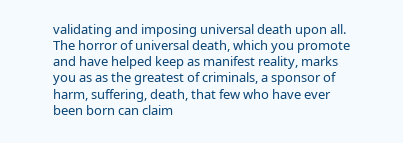validating and imposing universal death upon all. The horror of universal death, which you promote and have helped keep as manifest reality, marks you as as the greatest of criminals, a sponsor of harm, suffering, death, that few who have ever been born can claim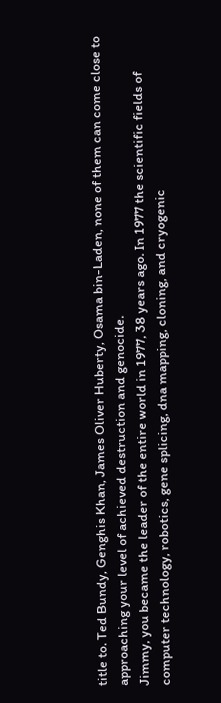title to. Ted Bundy, Genghis Khan, James Oliver Huberty, Osama bin-Laden, none of them can come close to approaching your level of achieved destruction and genocide.
Jimmy, you became the leader of the entire world in 1977, 38 years ago. In 1977 the scientific fields of computer technology, robotics, gene splicing, dna mapping, cloning, and cryogenic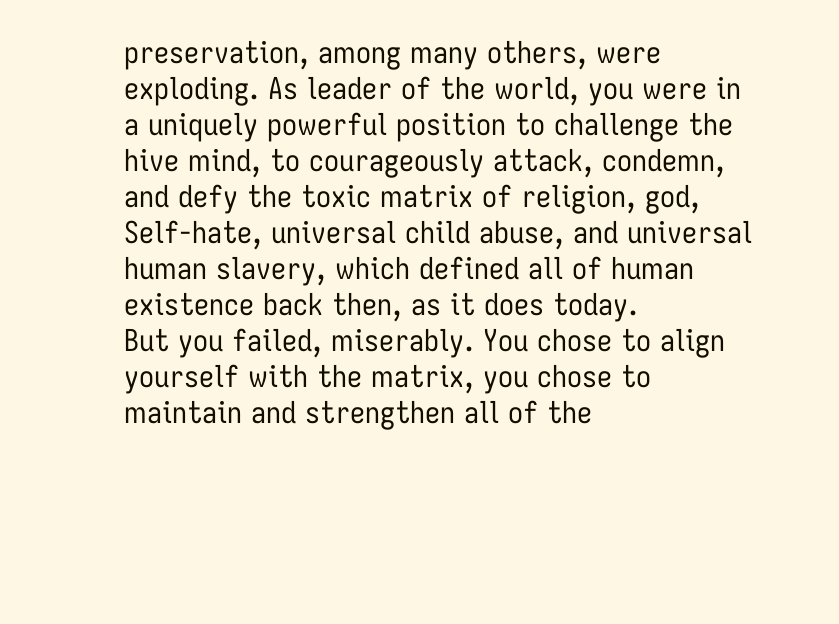preservation, among many others, were exploding. As leader of the world, you were in a uniquely powerful position to challenge the hive mind, to courageously attack, condemn, and defy the toxic matrix of religion, god, Self-hate, universal child abuse, and universal human slavery, which defined all of human existence back then, as it does today.
But you failed, miserably. You chose to align yourself with the matrix, you chose to maintain and strengthen all of the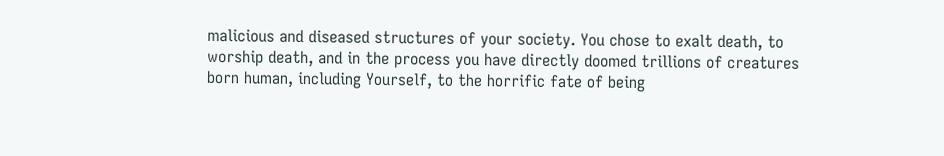malicious and diseased structures of your society. You chose to exalt death, to worship death, and in the process you have directly doomed trillions of creatures born human, including Yourself, to the horrific fate of being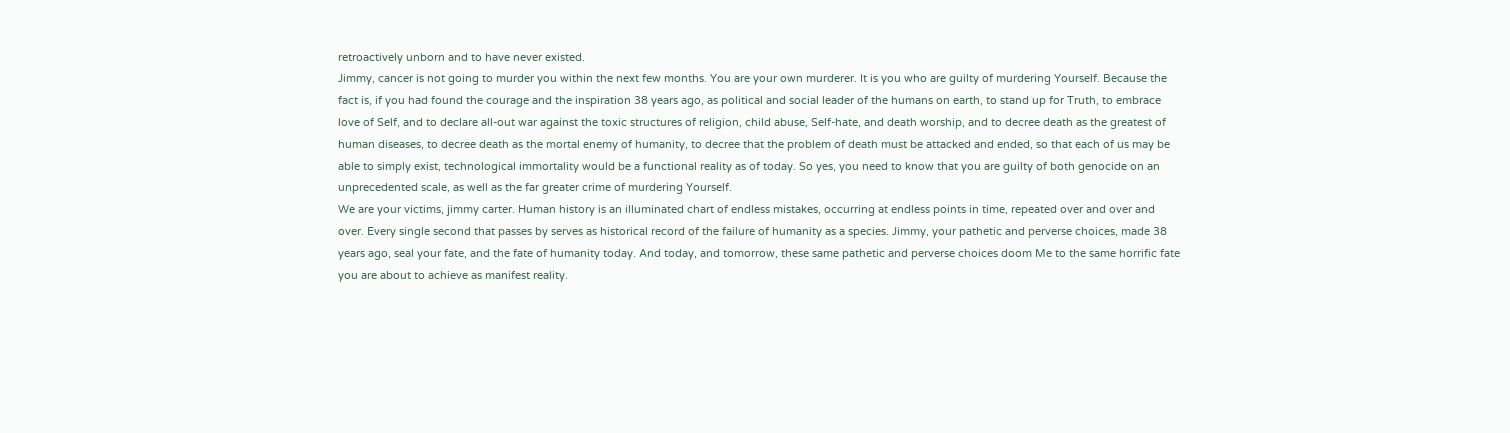retroactively unborn and to have never existed.
Jimmy, cancer is not going to murder you within the next few months. You are your own murderer. It is you who are guilty of murdering Yourself. Because the fact is, if you had found the courage and the inspiration 38 years ago, as political and social leader of the humans on earth, to stand up for Truth, to embrace love of Self, and to declare all-out war against the toxic structures of religion, child abuse, Self-hate, and death worship, and to decree death as the greatest of human diseases, to decree death as the mortal enemy of humanity, to decree that the problem of death must be attacked and ended, so that each of us may be able to simply exist, technological immortality would be a functional reality as of today. So yes, you need to know that you are guilty of both genocide on an unprecedented scale, as well as the far greater crime of murdering Yourself.
We are your victims, jimmy carter. Human history is an illuminated chart of endless mistakes, occurring at endless points in time, repeated over and over and over. Every single second that passes by serves as historical record of the failure of humanity as a species. Jimmy, your pathetic and perverse choices, made 38 years ago, seal your fate, and the fate of humanity today. And today, and tomorrow, these same pathetic and perverse choices doom Me to the same horrific fate you are about to achieve as manifest reality.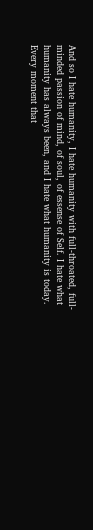And so I hate humanity, I hate humanity with full-throated, full-minded passion of mind, of soul, of essense of Self. I hate what humanity has always been, and I hate what humanity is today. Every moment that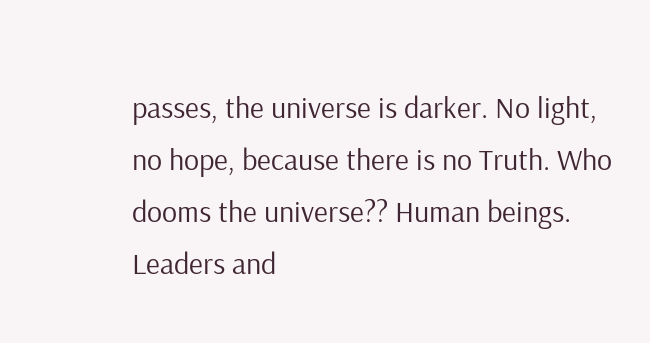passes, the universe is darker. No light, no hope, because there is no Truth. Who dooms the universe?? Human beings. Leaders and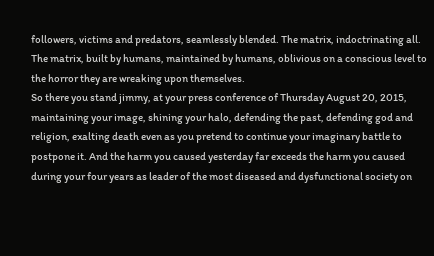followers, victims and predators, seamlessly blended. The matrix, indoctrinating all. The matrix, built by humans, maintained by humans, oblivious on a conscious level to the horror they are wreaking upon themselves.
So there you stand jimmy, at your press conference of Thursday August 20, 2015, maintaining your image, shining your halo, defending the past, defending god and religion, exalting death even as you pretend to continue your imaginary battle to postpone it. And the harm you caused yesterday far exceeds the harm you caused during your four years as leader of the most diseased and dysfunctional society on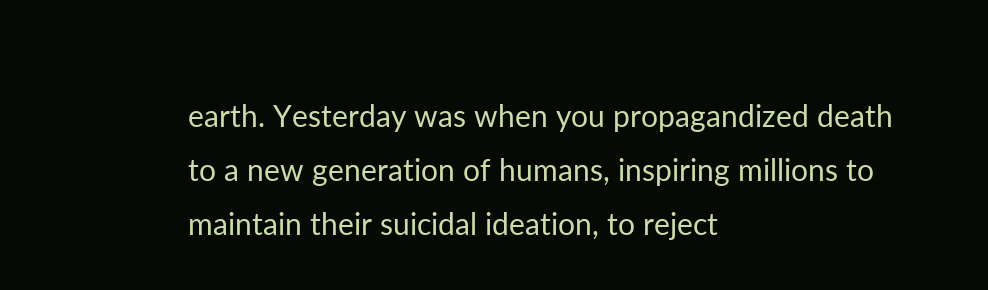earth. Yesterday was when you propagandized death to a new generation of humans, inspiring millions to maintain their suicidal ideation, to reject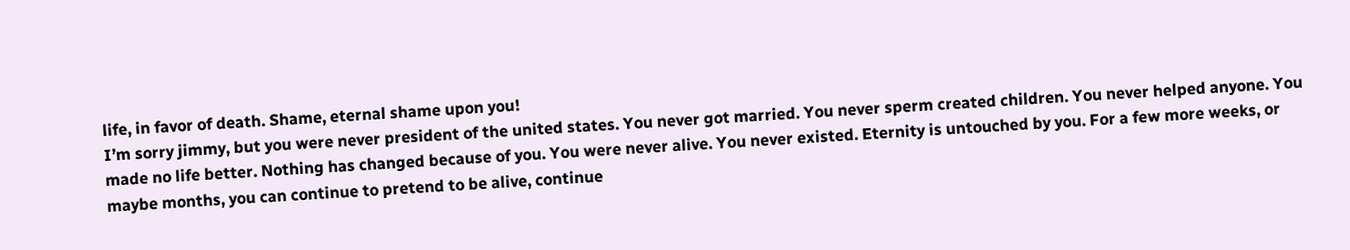life, in favor of death. Shame, eternal shame upon you!
I’m sorry jimmy, but you were never president of the united states. You never got married. You never sperm created children. You never helped anyone. You made no life better. Nothing has changed because of you. You were never alive. You never existed. Eternity is untouched by you. For a few more weeks, or maybe months, you can continue to pretend to be alive, continue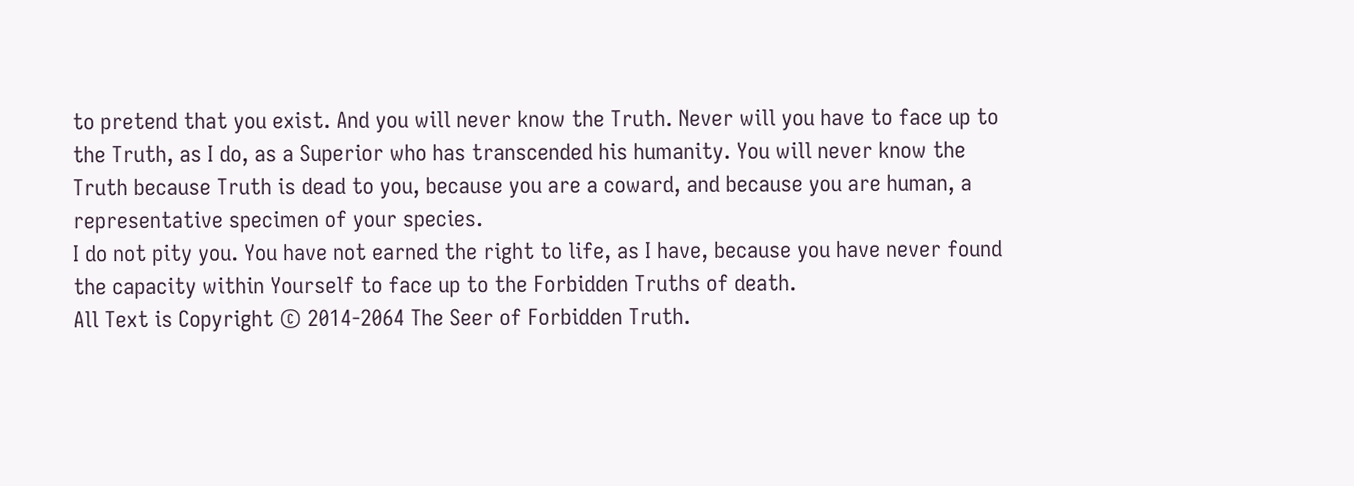to pretend that you exist. And you will never know the Truth. Never will you have to face up to the Truth, as I do, as a Superior who has transcended his humanity. You will never know the Truth because Truth is dead to you, because you are a coward, and because you are human, a representative specimen of your species.
I do not pity you. You have not earned the right to life, as I have, because you have never found the capacity within Yourself to face up to the Forbidden Truths of death.
All Text is Copyright © 2014-2064 The Seer of Forbidden Truth.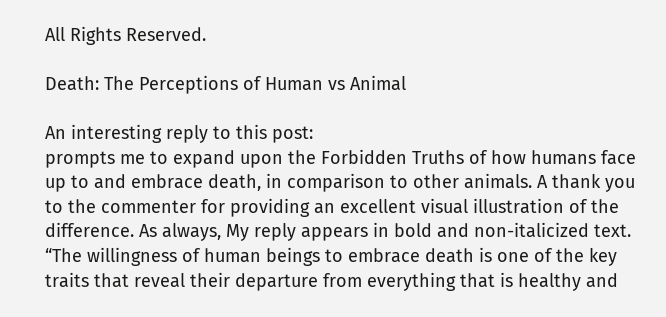All Rights Reserved.

Death: The Perceptions of Human vs Animal

An interesting reply to this post:
prompts me to expand upon the Forbidden Truths of how humans face up to and embrace death, in comparison to other animals. A thank you to the commenter for providing an excellent visual illustration of the difference. As always, My reply appears in bold and non-italicized text.
“The willingness of human beings to embrace death is one of the key traits that reveal their departure from everything that is healthy and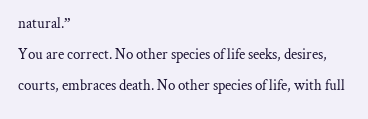natural.”
You are correct. No other species of life seeks, desires, courts, embraces death. No other species of life, with full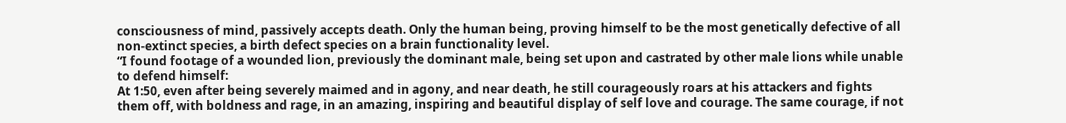consciousness of mind, passively accepts death. Only the human being, proving himself to be the most genetically defective of all non-extinct species, a birth defect species on a brain functionality level.
“I found footage of a wounded lion, previously the dominant male, being set upon and castrated by other male lions while unable to defend himself:
At 1:50, even after being severely maimed and in agony, and near death, he still courageously roars at his attackers and fights them off, with boldness and rage, in an amazing, inspiring and beautiful display of self love and courage. The same courage, if not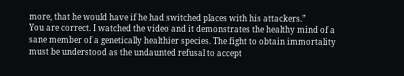more, that he would have if he had switched places with his attackers.”
You are correct. I watched the video and it demonstrates the healthy mind of a sane member of a genetically healthier species. The fight to obtain immortality must be understood as the undaunted refusal to accept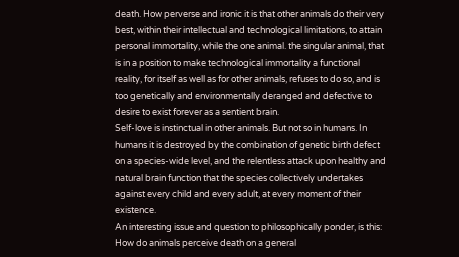death. How perverse and ironic it is that other animals do their very best, within their intellectual and technological limitations, to attain personal immortality, while the one animal. the singular animal, that is in a position to make technological immortality a functional reality, for itself as well as for other animals, refuses to do so, and is too genetically and environmentally deranged and defective to desire to exist forever as a sentient brain.
Self-love is instinctual in other animals. But not so in humans. In humans it is destroyed by the combination of genetic birth defect on a species-wide level, and the relentless attack upon healthy and natural brain function that the species collectively undertakes against every child and every adult, at every moment of their existence.
An interesting issue and question to philosophically ponder, is this: How do animals perceive death on a general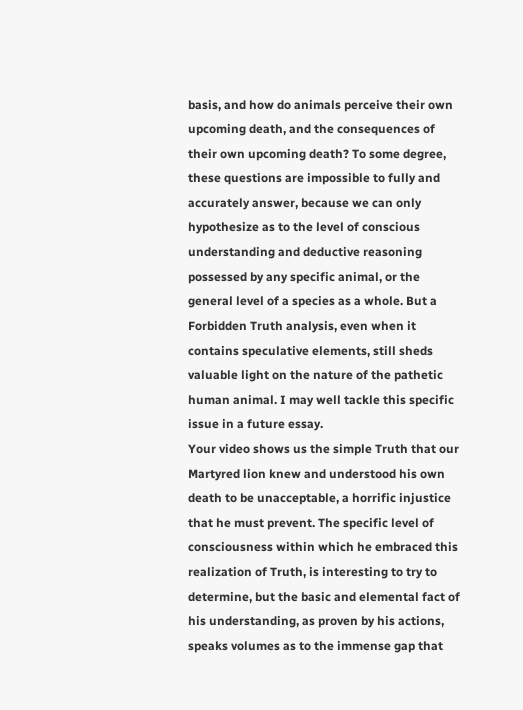basis, and how do animals perceive their own upcoming death, and the consequences of their own upcoming death? To some degree, these questions are impossible to fully and accurately answer, because we can only hypothesize as to the level of conscious understanding and deductive reasoning possessed by any specific animal, or the general level of a species as a whole. But a Forbidden Truth analysis, even when it contains speculative elements, still sheds valuable light on the nature of the pathetic human animal. I may well tackle this specific issue in a future essay.
Your video shows us the simple Truth that our Martyred lion knew and understood his own death to be unacceptable, a horrific injustice that he must prevent. The specific level of consciousness within which he embraced this realization of Truth, is interesting to try to determine, but the basic and elemental fact of his understanding, as proven by his actions, speaks volumes as to the immense gap that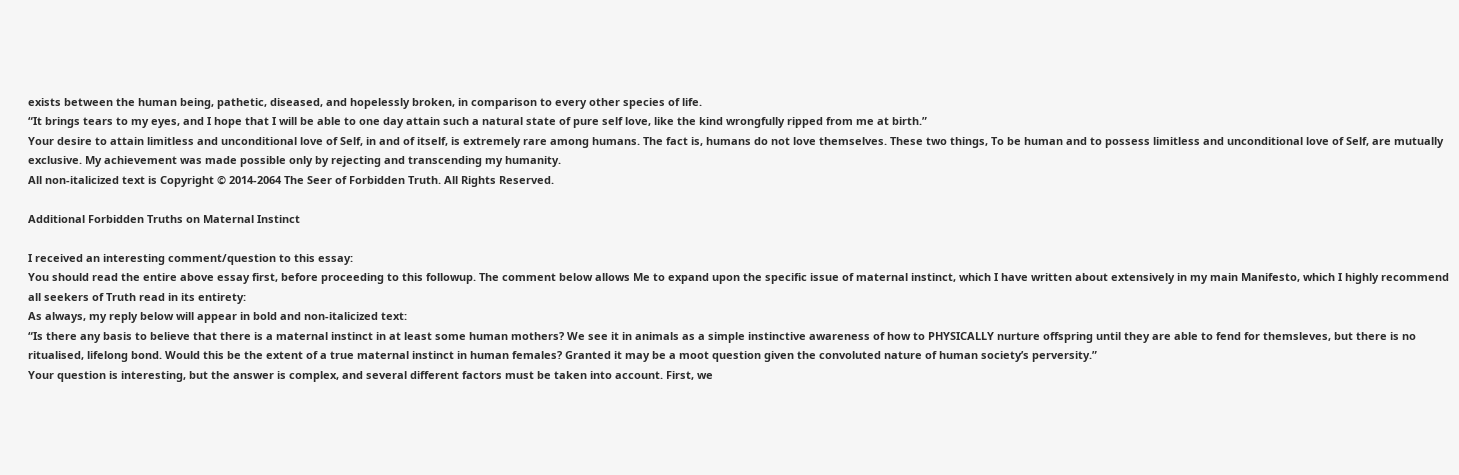exists between the human being, pathetic, diseased, and hopelessly broken, in comparison to every other species of life.
“It brings tears to my eyes, and I hope that I will be able to one day attain such a natural state of pure self love, like the kind wrongfully ripped from me at birth.”
Your desire to attain limitless and unconditional love of Self, in and of itself, is extremely rare among humans. The fact is, humans do not love themselves. These two things, To be human and to possess limitless and unconditional love of Self, are mutually exclusive. My achievement was made possible only by rejecting and transcending my humanity.
All non-italicized text is Copyright © 2014-2064 The Seer of Forbidden Truth. All Rights Reserved.

Additional Forbidden Truths on Maternal Instinct

I received an interesting comment/question to this essay:
You should read the entire above essay first, before proceeding to this followup. The comment below allows Me to expand upon the specific issue of maternal instinct, which I have written about extensively in my main Manifesto, which I highly recommend all seekers of Truth read in its entirety:
As always, my reply below will appear in bold and non-italicized text:
“Is there any basis to believe that there is a maternal instinct in at least some human mothers? We see it in animals as a simple instinctive awareness of how to PHYSICALLY nurture offspring until they are able to fend for themsleves, but there is no ritualised, lifelong bond. Would this be the extent of a true maternal instinct in human females? Granted it may be a moot question given the convoluted nature of human society’s perversity.”
Your question is interesting, but the answer is complex, and several different factors must be taken into account. First, we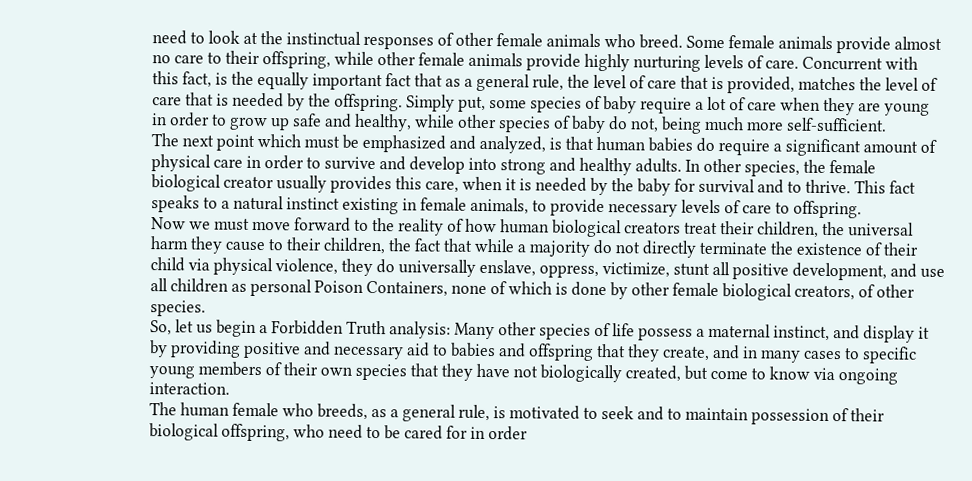need to look at the instinctual responses of other female animals who breed. Some female animals provide almost no care to their offspring, while other female animals provide highly nurturing levels of care. Concurrent with this fact, is the equally important fact that as a general rule, the level of care that is provided, matches the level of care that is needed by the offspring. Simply put, some species of baby require a lot of care when they are young in order to grow up safe and healthy, while other species of baby do not, being much more self-sufficient.
The next point which must be emphasized and analyzed, is that human babies do require a significant amount of physical care in order to survive and develop into strong and healthy adults. In other species, the female biological creator usually provides this care, when it is needed by the baby for survival and to thrive. This fact speaks to a natural instinct existing in female animals, to provide necessary levels of care to offspring.
Now we must move forward to the reality of how human biological creators treat their children, the universal harm they cause to their children, the fact that while a majority do not directly terminate the existence of their child via physical violence, they do universally enslave, oppress, victimize, stunt all positive development, and use all children as personal Poison Containers, none of which is done by other female biological creators, of other species.
So, let us begin a Forbidden Truth analysis: Many other species of life possess a maternal instinct, and display it by providing positive and necessary aid to babies and offspring that they create, and in many cases to specific young members of their own species that they have not biologically created, but come to know via ongoing interaction.
The human female who breeds, as a general rule, is motivated to seek and to maintain possession of their biological offspring, who need to be cared for in order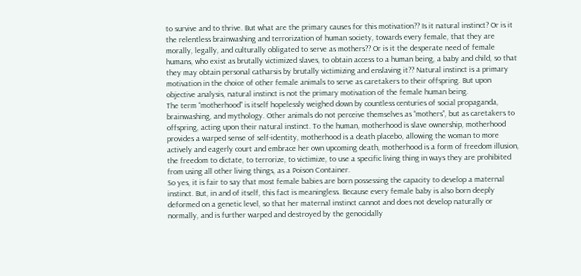to survive and to thrive. But what are the primary causes for this motivation?? Is it natural instinct? Or is it the relentless brainwashing and terrorization of human society, towards every female, that they are morally, legally, and culturally obligated to serve as mothers?? Or is it the desperate need of female humans, who exist as brutally victimized slaves, to obtain access to a human being, a baby and child, so that they may obtain personal catharsis by brutally victimizing and enslaving it?? Natural instinct is a primary motivation in the choice of other female animals to serve as caretakers to their offspring. But upon objective analysis, natural instinct is not the primary motivation of the female human being.
The term “motherhood” is itself hopelessly weighed down by countless centuries of social propaganda, brainwashing, and mythology. Other animals do not perceive themselves as “mothers”, but as caretakers to offspring, acting upon their natural instinct. To the human, motherhood is slave ownership, motherhood provides a warped sense of self-identity, motherhood is a death placebo, allowing the woman to more actively and eagerly court and embrace her own upcoming death, motherhood is a form of freedom illusion, the freedom to dictate, to terrorize, to victimize, to use a specific living thing in ways they are prohibited from using all other living things, as a Poison Container.
So yes, it is fair to say that most female babies are born possessing the capacity to develop a maternal instinct. But, in and of itself, this fact is meaningless. Because every female baby is also born deeply deformed on a genetic level, so that her maternal instinct cannot and does not develop naturally or normally, and is further warped and destroyed by the genocidally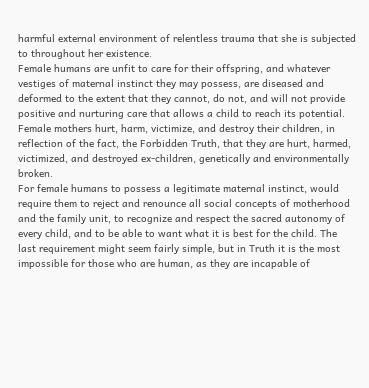harmful external environment of relentless trauma that she is subjected to throughout her existence.
Female humans are unfit to care for their offspring, and whatever vestiges of maternal instinct they may possess, are diseased and deformed to the extent that they cannot, do not, and will not provide positive and nurturing care that allows a child to reach its potential. Female mothers hurt, harm, victimize, and destroy their children, in reflection of the fact, the Forbidden Truth, that they are hurt, harmed, victimized, and destroyed ex-children, genetically and environmentally broken.
For female humans to possess a legitimate maternal instinct, would require them to reject and renounce all social concepts of motherhood and the family unit, to recognize and respect the sacred autonomy of every child, and to be able to want what it is best for the child. The last requirement might seem fairly simple, but in Truth it is the most impossible for those who are human, as they are incapable of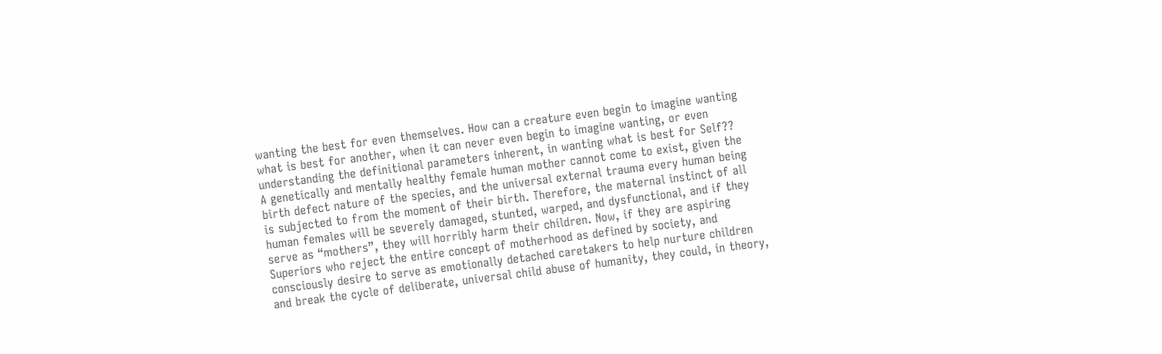wanting the best for even themselves. How can a creature even begin to imagine wanting what is best for another, when it can never even begin to imagine wanting, or even understanding the definitional parameters inherent, in wanting what is best for Self??
A genetically and mentally healthy female human mother cannot come to exist, given the birth defect nature of the species, and the universal external trauma every human being is subjected to from the moment of their birth. Therefore, the maternal instinct of all human females will be severely damaged, stunted, warped, and dysfunctional, and if they serve as “mothers”, they will horribly harm their children. Now, if they are aspiring Superiors who reject the entire concept of motherhood as defined by society, and consciously desire to serve as emotionally detached caretakers to help nurture children and break the cycle of deliberate, universal child abuse of humanity, they could, in theory,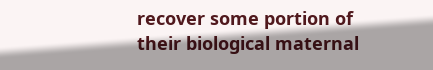recover some portion of their biological maternal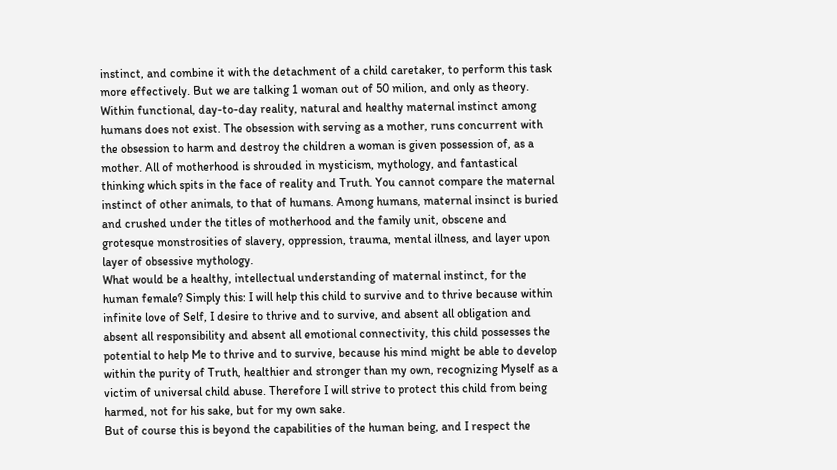instinct, and combine it with the detachment of a child caretaker, to perform this task more effectively. But we are talking 1 woman out of 50 milion, and only as theory.
Within functional, day-to-day reality, natural and healthy maternal instinct among humans does not exist. The obsession with serving as a mother, runs concurrent with the obsession to harm and destroy the children a woman is given possession of, as a mother. All of motherhood is shrouded in mysticism, mythology, and fantastical thinking which spits in the face of reality and Truth. You cannot compare the maternal instinct of other animals, to that of humans. Among humans, maternal insinct is buried and crushed under the titles of motherhood and the family unit, obscene and grotesque monstrosities of slavery, oppression, trauma, mental illness, and layer upon layer of obsessive mythology.
What would be a healthy, intellectual understanding of maternal instinct, for the human female? Simply this: I will help this child to survive and to thrive because within infinite love of Self, I desire to thrive and to survive, and absent all obligation and absent all responsibility and absent all emotional connectivity, this child possesses the potential to help Me to thrive and to survive, because his mind might be able to develop within the purity of Truth, healthier and stronger than my own, recognizing Myself as a victim of universal child abuse. Therefore I will strive to protect this child from being harmed, not for his sake, but for my own sake.
But of course this is beyond the capabilities of the human being, and I respect the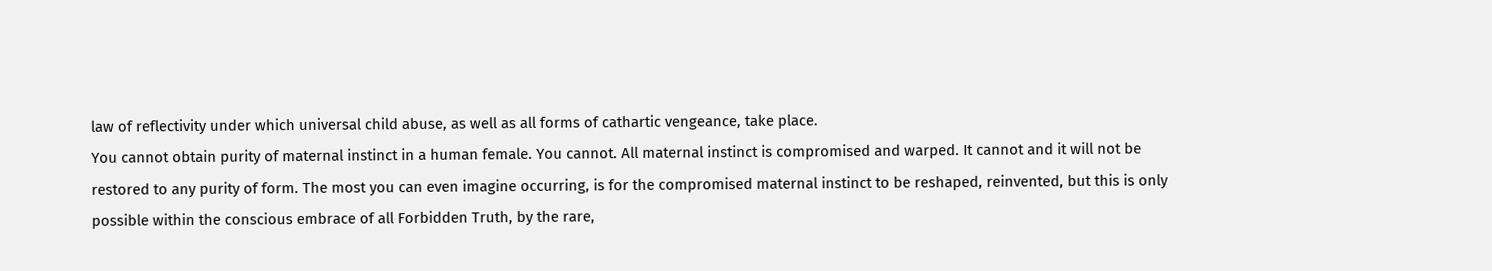law of reflectivity under which universal child abuse, as well as all forms of cathartic vengeance, take place.
You cannot obtain purity of maternal instinct in a human female. You cannot. All maternal instinct is compromised and warped. It cannot and it will not be restored to any purity of form. The most you can even imagine occurring, is for the compromised maternal instinct to be reshaped, reinvented, but this is only possible within the conscious embrace of all Forbidden Truth, by the rare,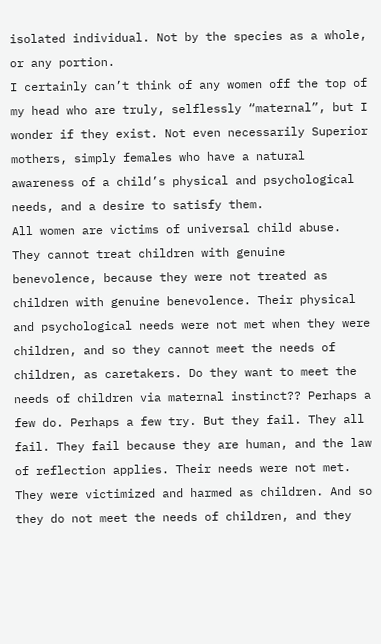isolated individual. Not by the species as a whole, or any portion.
I certainly can’t think of any women off the top of my head who are truly, selflessly “maternal”, but I wonder if they exist. Not even necessarily Superior mothers, simply females who have a natural awareness of a child’s physical and psychological needs, and a desire to satisfy them.
All women are victims of universal child abuse. They cannot treat children with genuine benevolence, because they were not treated as children with genuine benevolence. Their physical and psychological needs were not met when they were children, and so they cannot meet the needs of children, as caretakers. Do they want to meet the needs of children via maternal instinct?? Perhaps a few do. Perhaps a few try. But they fail. They all fail. They fail because they are human, and the law of reflection applies. Their needs were not met. They were victimized and harmed as children. And so they do not meet the needs of children, and they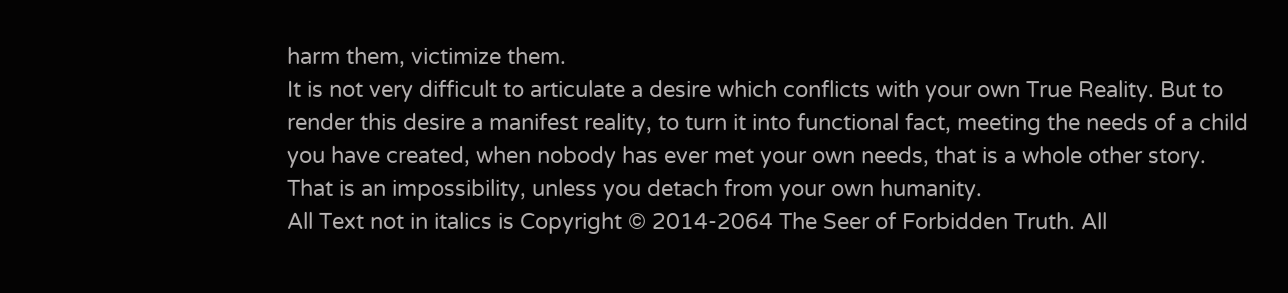harm them, victimize them.
It is not very difficult to articulate a desire which conflicts with your own True Reality. But to render this desire a manifest reality, to turn it into functional fact, meeting the needs of a child you have created, when nobody has ever met your own needs, that is a whole other story. That is an impossibility, unless you detach from your own humanity.
All Text not in italics is Copyright © 2014-2064 The Seer of Forbidden Truth. All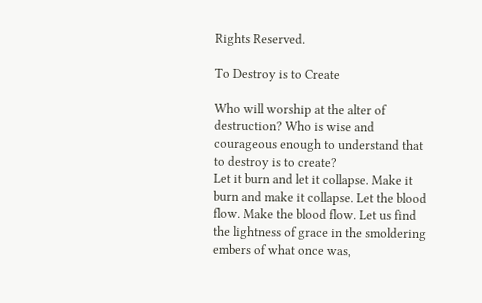Rights Reserved.

To Destroy is to Create

Who will worship at the alter of destruction? Who is wise and courageous enough to understand that to destroy is to create?
Let it burn and let it collapse. Make it burn and make it collapse. Let the blood flow. Make the blood flow. Let us find the lightness of grace in the smoldering embers of what once was,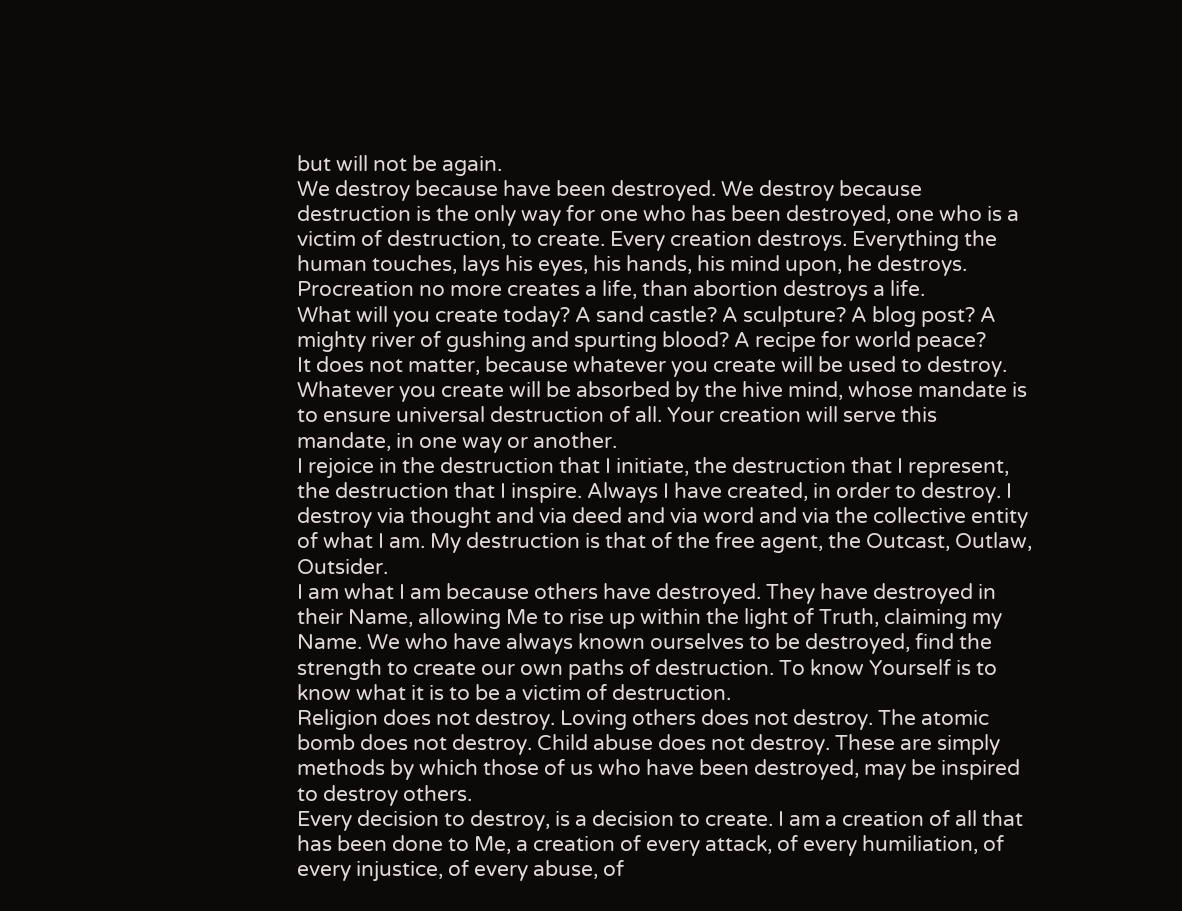but will not be again.
We destroy because have been destroyed. We destroy because destruction is the only way for one who has been destroyed, one who is a victim of destruction, to create. Every creation destroys. Everything the human touches, lays his eyes, his hands, his mind upon, he destroys.
Procreation no more creates a life, than abortion destroys a life.
What will you create today? A sand castle? A sculpture? A blog post? A mighty river of gushing and spurting blood? A recipe for world peace?
It does not matter, because whatever you create will be used to destroy. Whatever you create will be absorbed by the hive mind, whose mandate is to ensure universal destruction of all. Your creation will serve this mandate, in one way or another.
I rejoice in the destruction that I initiate, the destruction that I represent, the destruction that I inspire. Always I have created, in order to destroy. I destroy via thought and via deed and via word and via the collective entity of what I am. My destruction is that of the free agent, the Outcast, Outlaw, Outsider.
I am what I am because others have destroyed. They have destroyed in their Name, allowing Me to rise up within the light of Truth, claiming my Name. We who have always known ourselves to be destroyed, find the strength to create our own paths of destruction. To know Yourself is to know what it is to be a victim of destruction.
Religion does not destroy. Loving others does not destroy. The atomic bomb does not destroy. Child abuse does not destroy. These are simply methods by which those of us who have been destroyed, may be inspired to destroy others.
Every decision to destroy, is a decision to create. I am a creation of all that has been done to Me, a creation of every attack, of every humiliation, of every injustice, of every abuse, of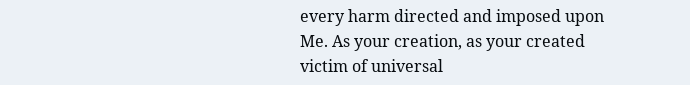every harm directed and imposed upon Me. As your creation, as your created victim of universal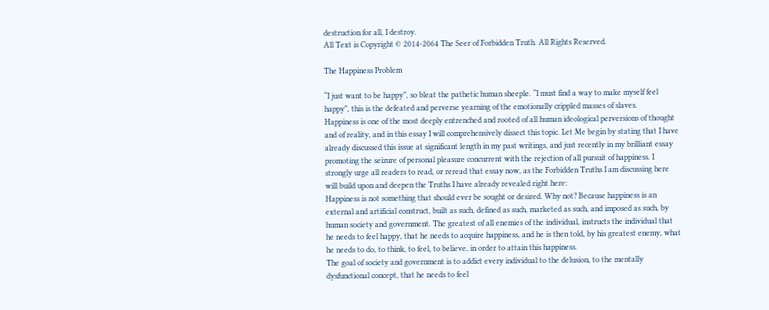destruction for all, I destroy.
All Text is Copyright © 2014-2064 The Seer of Forbidden Truth. All Rights Reserved.

The Happiness Problem

“I just want to be happy”, so bleat the pathetic human sheeple. “I must find a way to make myself feel happy”, this is the defeated and perverse yearning of the emotionally crippled masses of slaves.
Happiness is one of the most deeply entrenched and rooted of all human ideological perversions of thought and of reality, and in this essay I will comprehensively dissect this topic. Let Me begin by stating that I have already discussed this issue at significant length in my past writings, and just recently in my brilliant essay promoting the seizure of personal pleasure concurrent with the rejection of all pursuit of happiness. I strongly urge all readers to read, or reread that essay now, as the Forbidden Truths I am discussing here will build upon and deepen the Truths I have already revealed right here:
Happiness is not something that should ever be sought or desired. Why not? Because happiness is an external and artificial construct, built as such, defined as such, marketed as such, and imposed as such, by human society and government. The greatest of all enemies of the individual, instructs the individual that he needs to feel happy, that he needs to acquire happiness, and he is then told, by his greatest enemy, what he needs to do, to think, to feel, to believe, in order to attain this happiness.
The goal of society and government is to addict every individual to the delusion, to the mentally dysfunctional concept, that he needs to feel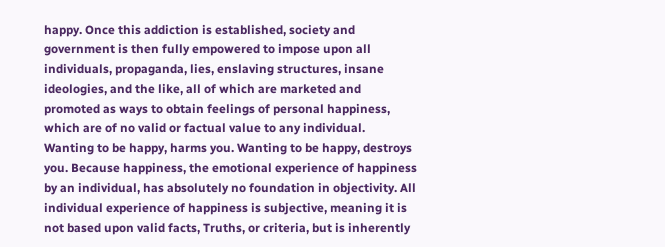happy. Once this addiction is established, society and government is then fully empowered to impose upon all individuals, propaganda, lies, enslaving structures, insane ideologies, and the like, all of which are marketed and promoted as ways to obtain feelings of personal happiness, which are of no valid or factual value to any individual.
Wanting to be happy, harms you. Wanting to be happy, destroys you. Because happiness, the emotional experience of happiness by an individual, has absolutely no foundation in objectivity. All individual experience of happiness is subjective, meaning it is not based upon valid facts, Truths, or criteria, but is inherently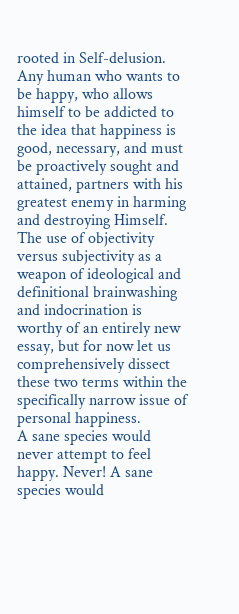rooted in Self-delusion. Any human who wants to be happy, who allows himself to be addicted to the idea that happiness is good, necessary, and must be proactively sought and attained, partners with his greatest enemy in harming and destroying Himself.
The use of objectivity versus subjectivity as a weapon of ideological and definitional brainwashing and indocrination is worthy of an entirely new essay, but for now let us comprehensively dissect these two terms within the specifically narrow issue of personal happiness.
A sane species would never attempt to feel happy. Never! A sane species would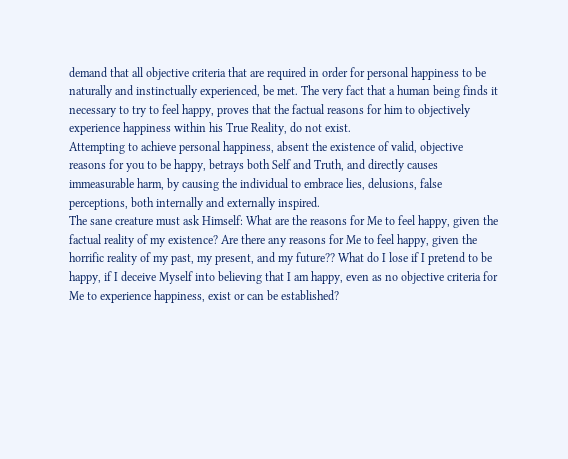demand that all objective criteria that are required in order for personal happiness to be naturally and instinctually experienced, be met. The very fact that a human being finds it necessary to try to feel happy, proves that the factual reasons for him to objectively experience happiness within his True Reality, do not exist.
Attempting to achieve personal happiness, absent the existence of valid, objective reasons for you to be happy, betrays both Self and Truth, and directly causes immeasurable harm, by causing the individual to embrace lies, delusions, false perceptions, both internally and externally inspired.
The sane creature must ask Himself: What are the reasons for Me to feel happy, given the factual reality of my existence? Are there any reasons for Me to feel happy, given the horrific reality of my past, my present, and my future?? What do I lose if I pretend to be happy, if I deceive Myself into believing that I am happy, even as no objective criteria for Me to experience happiness, exist or can be established?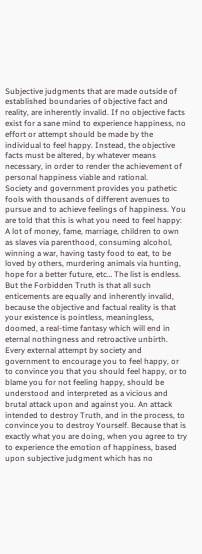Subjective judgments that are made outside of established boundaries of objective fact and reality, are inherently invalid. If no objective facts exist for a sane mind to experience happiness, no effort or attempt should be made by the individual to feel happy. Instead, the objective facts must be altered, by whatever means necessary, in order to render the achievement of personal happiness viable and rational.
Society and government provides you pathetic fools with thousands of different avenues to pursue and to achieve feelings of happiness. You are told that this is what you need to feel happy: A lot of money, fame, marriage, children to own as slaves via parenthood, consuming alcohol, winning a war, having tasty food to eat, to be loved by others, murdering animals via hunting, hope for a better future, etc… The list is endless. But the Forbidden Truth is that all such enticements are equally and inherently invalid, because the objective and factual reality is that your existence is pointless, meaningless, doomed, a real-time fantasy which will end in eternal nothingness and retroactive unbirth.
Every external attempt by society and government to encourage you to feel happy, or to convince you that you should feel happy, or to blame you for not feeling happy, should be understood and interpreted as a vicious and brutal attack upon and against you. An attack intended to destroy Truth, and in the process, to convince you to destroy Yourself. Because that is exactly what you are doing, when you agree to try to experience the emotion of happiness, based upon subjective judgment which has no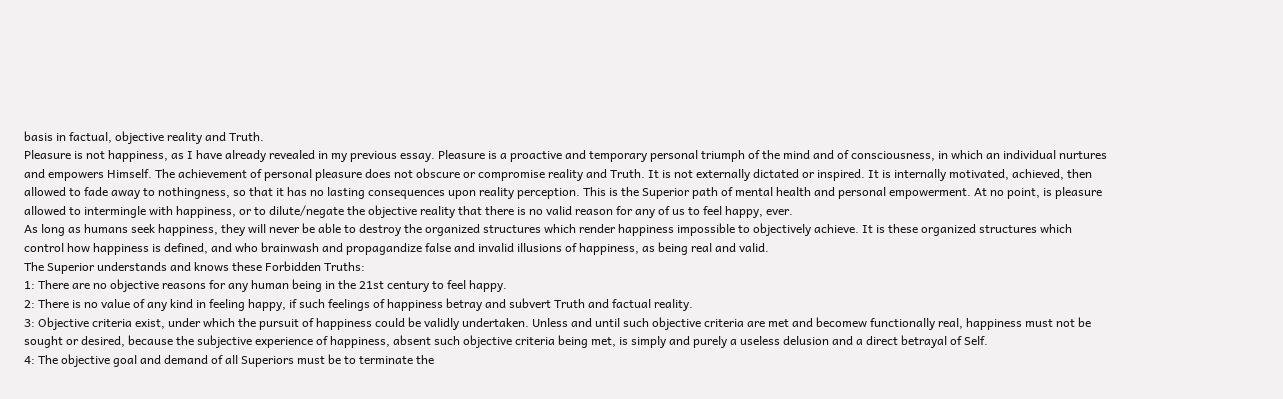basis in factual, objective reality and Truth.
Pleasure is not happiness, as I have already revealed in my previous essay. Pleasure is a proactive and temporary personal triumph of the mind and of consciousness, in which an individual nurtures and empowers Himself. The achievement of personal pleasure does not obscure or compromise reality and Truth. It is not externally dictated or inspired. It is internally motivated, achieved, then allowed to fade away to nothingness, so that it has no lasting consequences upon reality perception. This is the Superior path of mental health and personal empowerment. At no point, is pleasure allowed to intermingle with happiness, or to dilute/negate the objective reality that there is no valid reason for any of us to feel happy, ever.
As long as humans seek happiness, they will never be able to destroy the organized structures which render happiness impossible to objectively achieve. It is these organized structures which control how happiness is defined, and who brainwash and propagandize false and invalid illusions of happiness, as being real and valid.
The Superior understands and knows these Forbidden Truths:
1: There are no objective reasons for any human being in the 21st century to feel happy.
2: There is no value of any kind in feeling happy, if such feelings of happiness betray and subvert Truth and factual reality.
3: Objective criteria exist, under which the pursuit of happiness could be validly undertaken. Unless and until such objective criteria are met and becomew functionally real, happiness must not be sought or desired, because the subjective experience of happiness, absent such objective criteria being met, is simply and purely a useless delusion and a direct betrayal of Self.
4: The objective goal and demand of all Superiors must be to terminate the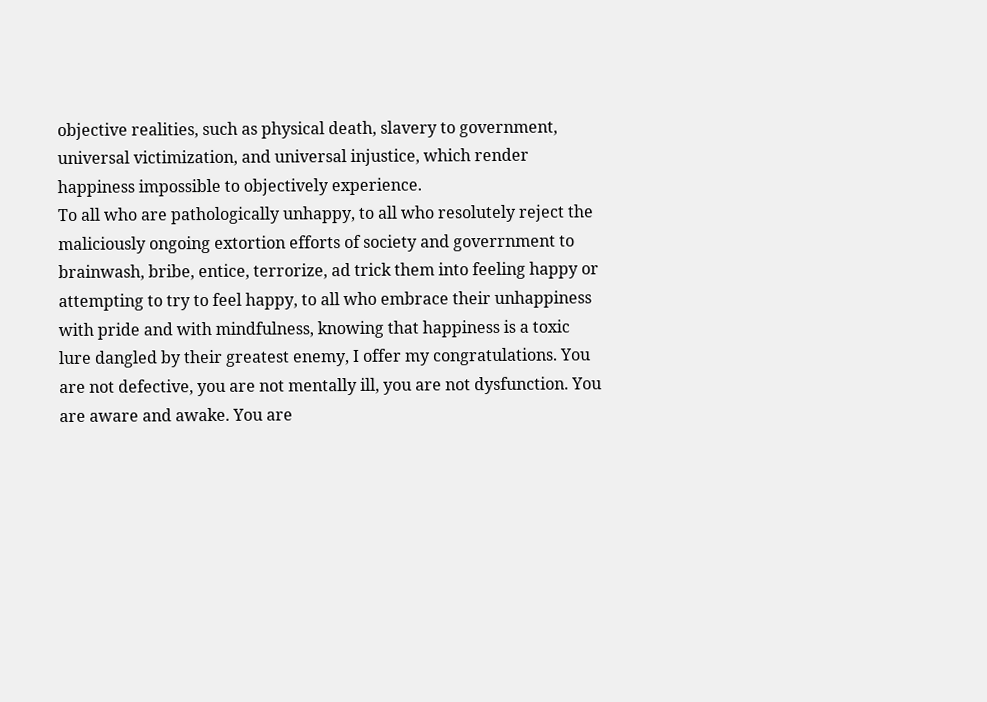objective realities, such as physical death, slavery to government, universal victimization, and universal injustice, which render happiness impossible to objectively experience.
To all who are pathologically unhappy, to all who resolutely reject the maliciously ongoing extortion efforts of society and goverrnment to brainwash, bribe, entice, terrorize, ad trick them into feeling happy or attempting to try to feel happy, to all who embrace their unhappiness with pride and with mindfulness, knowing that happiness is a toxic lure dangled by their greatest enemy, I offer my congratulations. You are not defective, you are not mentally ill, you are not dysfunction. You are aware and awake. You are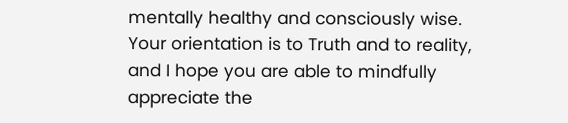mentally healthy and consciously wise. Your orientation is to Truth and to reality, and I hope you are able to mindfully appreciate the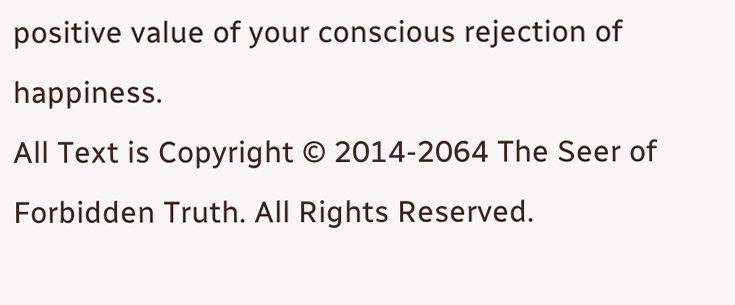positive value of your conscious rejection of happiness.
All Text is Copyright © 2014-2064 The Seer of Forbidden Truth. All Rights Reserved.